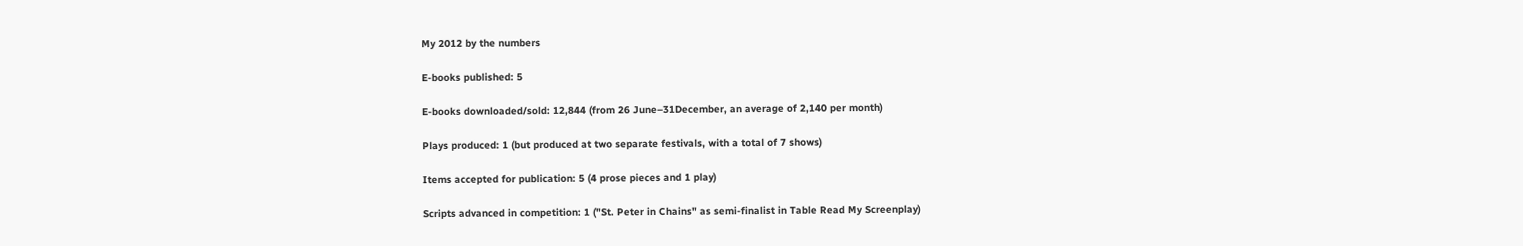My 2012 by the numbers

E-books published: 5

E-books downloaded/sold: 12,844 (from 26 June–31December, an average of 2,140 per month)

Plays produced: 1 (but produced at two separate festivals, with a total of 7 shows)

Items accepted for publication: 5 (4 prose pieces and 1 play)

Scripts advanced in competition: 1 ("St. Peter in Chains" as semi-finalist in Table Read My Screenplay)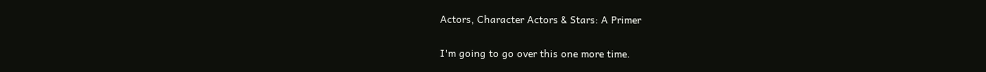Actors, Character Actors & Stars: A Primer

I'm going to go over this one more time.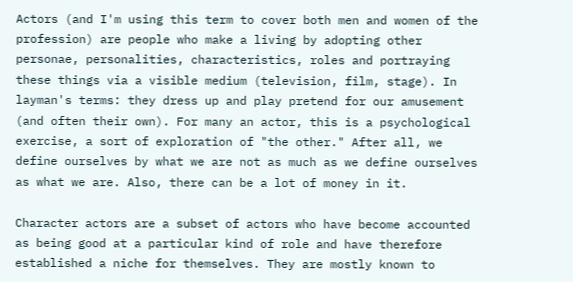Actors (and I'm using this term to cover both men and women of the profession) are people who make a living by adopting other personae, personalities, characteristics, roles and portraying these things via a visible medium (television, film, stage). In layman's terms: they dress up and play pretend for our amusement (and often their own). For many an actor, this is a psychological exercise, a sort of exploration of "the other." After all, we define ourselves by what we are not as much as we define ourselves as what we are. Also, there can be a lot of money in it.

Character actors are a subset of actors who have become accounted as being good at a particular kind of role and have therefore established a niche for themselves. They are mostly known to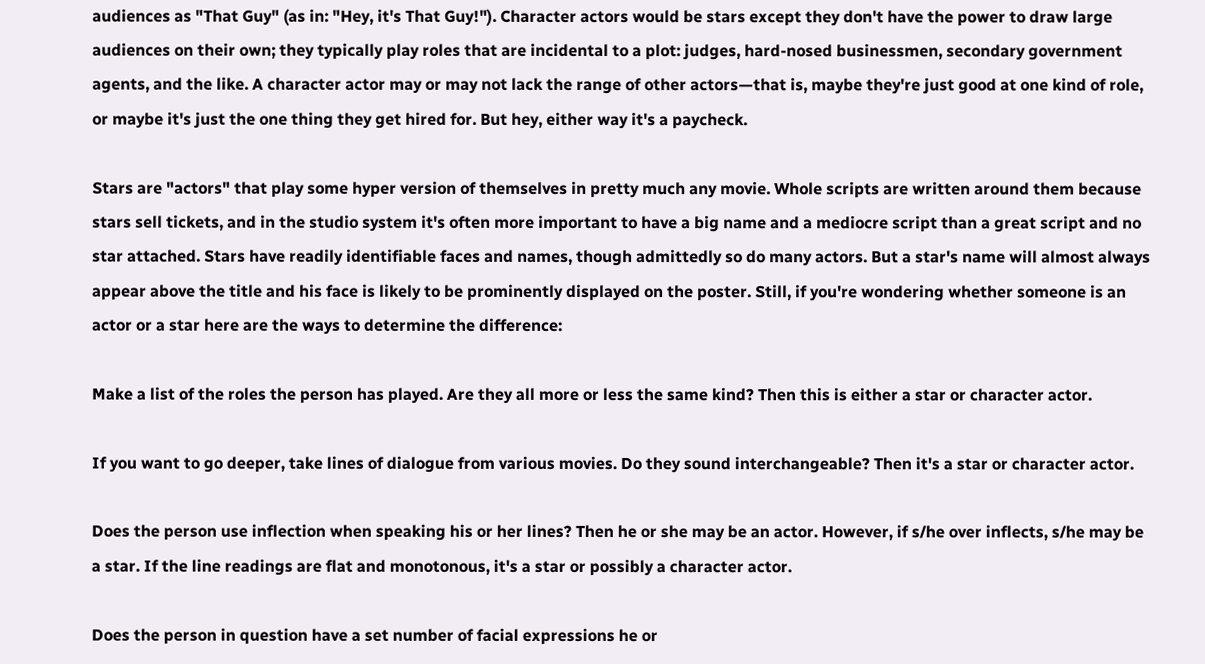audiences as "That Guy" (as in: "Hey, it's That Guy!"). Character actors would be stars except they don't have the power to draw large audiences on their own; they typically play roles that are incidental to a plot: judges, hard-nosed businessmen, secondary government agents, and the like. A character actor may or may not lack the range of other actors—that is, maybe they're just good at one kind of role, or maybe it's just the one thing they get hired for. But hey, either way it's a paycheck.

Stars are "actors" that play some hyper version of themselves in pretty much any movie. Whole scripts are written around them because stars sell tickets, and in the studio system it's often more important to have a big name and a mediocre script than a great script and no star attached. Stars have readily identifiable faces and names, though admittedly so do many actors. But a star's name will almost always appear above the title and his face is likely to be prominently displayed on the poster. Still, if you're wondering whether someone is an actor or a star here are the ways to determine the difference:

Make a list of the roles the person has played. Are they all more or less the same kind? Then this is either a star or character actor.

If you want to go deeper, take lines of dialogue from various movies. Do they sound interchangeable? Then it's a star or character actor.

Does the person use inflection when speaking his or her lines? Then he or she may be an actor. However, if s/he over inflects, s/he may be a star. If the line readings are flat and monotonous, it's a star or possibly a character actor.

Does the person in question have a set number of facial expressions he or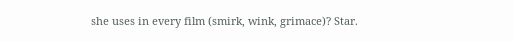she uses in every film (smirk, wink, grimace)? Star.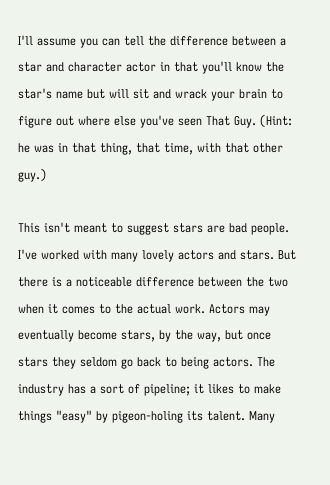I'll assume you can tell the difference between a star and character actor in that you'll know the star's name but will sit and wrack your brain to figure out where else you've seen That Guy. (Hint: he was in that thing, that time, with that other guy.)

This isn't meant to suggest stars are bad people. I've worked with many lovely actors and stars. But there is a noticeable difference between the two when it comes to the actual work. Actors may eventually become stars, by the way, but once stars they seldom go back to being actors. The industry has a sort of pipeline; it likes to make things "easy" by pigeon-holing its talent. Many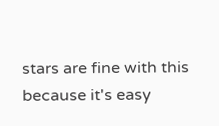stars are fine with this because it's easy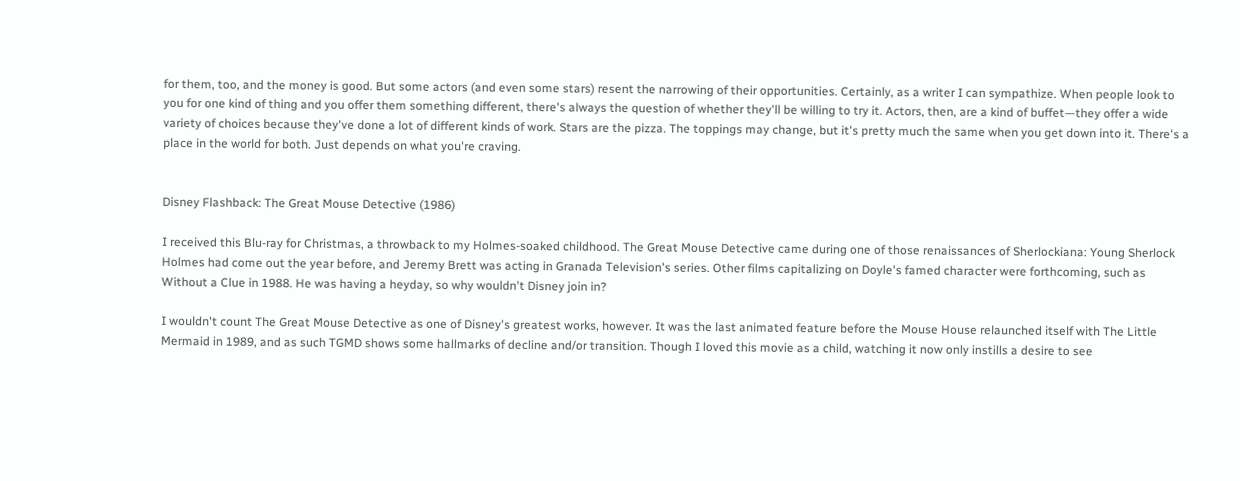for them, too, and the money is good. But some actors (and even some stars) resent the narrowing of their opportunities. Certainly, as a writer I can sympathize. When people look to you for one kind of thing and you offer them something different, there's always the question of whether they'll be willing to try it. Actors, then, are a kind of buffet—they offer a wide variety of choices because they've done a lot of different kinds of work. Stars are the pizza. The toppings may change, but it's pretty much the same when you get down into it. There's a place in the world for both. Just depends on what you're craving.


Disney Flashback: The Great Mouse Detective (1986)

I received this Blu-ray for Christmas, a throwback to my Holmes-soaked childhood. The Great Mouse Detective came during one of those renaissances of Sherlockiana: Young Sherlock Holmes had come out the year before, and Jeremy Brett was acting in Granada Television's series. Other films capitalizing on Doyle's famed character were forthcoming, such as Without a Clue in 1988. He was having a heyday, so why wouldn't Disney join in?

I wouldn't count The Great Mouse Detective as one of Disney's greatest works, however. It was the last animated feature before the Mouse House relaunched itself with The Little Mermaid in 1989, and as such TGMD shows some hallmarks of decline and/or transition. Though I loved this movie as a child, watching it now only instills a desire to see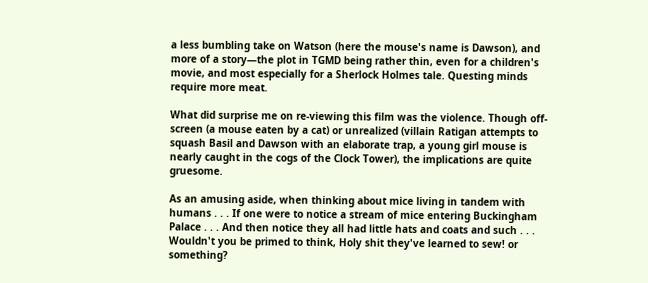a less bumbling take on Watson (here the mouse's name is Dawson), and more of a story—the plot in TGMD being rather thin, even for a children's movie, and most especially for a Sherlock Holmes tale. Questing minds require more meat.

What did surprise me on re-viewing this film was the violence. Though off-screen (a mouse eaten by a cat) or unrealized (villain Ratigan attempts to squash Basil and Dawson with an elaborate trap, a young girl mouse is nearly caught in the cogs of the Clock Tower), the implications are quite gruesome.

As an amusing aside, when thinking about mice living in tandem with humans . . . If one were to notice a stream of mice entering Buckingham Palace . . . And then notice they all had little hats and coats and such . . . Wouldn't you be primed to think, Holy shit they've learned to sew! or something?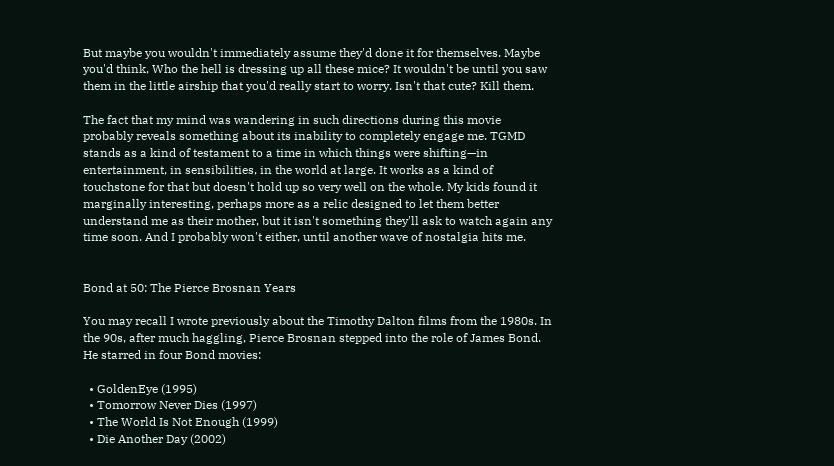But maybe you wouldn't immediately assume they'd done it for themselves. Maybe you'd think, Who the hell is dressing up all these mice? It wouldn't be until you saw them in the little airship that you'd really start to worry. Isn't that cute? Kill them.

The fact that my mind was wandering in such directions during this movie probably reveals something about its inability to completely engage me. TGMD stands as a kind of testament to a time in which things were shifting—in entertainment, in sensibilities, in the world at large. It works as a kind of touchstone for that but doesn't hold up so very well on the whole. My kids found it marginally interesting, perhaps more as a relic designed to let them better understand me as their mother, but it isn't something they'll ask to watch again any time soon. And I probably won't either, until another wave of nostalgia hits me.


Bond at 50: The Pierce Brosnan Years

You may recall I wrote previously about the Timothy Dalton films from the 1980s. In the 90s, after much haggling, Pierce Brosnan stepped into the role of James Bond. He starred in four Bond movies:

  • GoldenEye (1995)
  • Tomorrow Never Dies (1997)
  • The World Is Not Enough (1999)
  • Die Another Day (2002)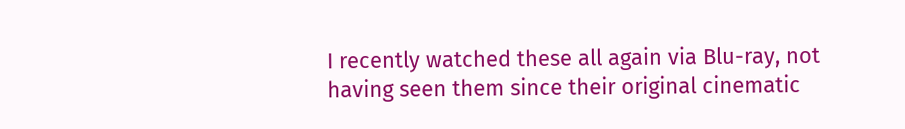I recently watched these all again via Blu-ray, not having seen them since their original cinematic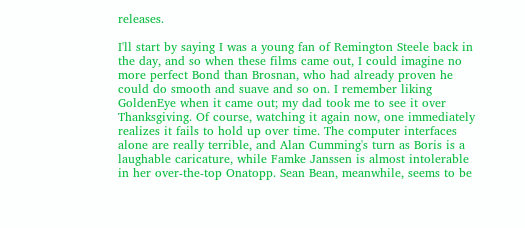releases.

I'll start by saying I was a young fan of Remington Steele back in the day, and so when these films came out, I could imagine no more perfect Bond than Brosnan, who had already proven he could do smooth and suave and so on. I remember liking GoldenEye when it came out; my dad took me to see it over Thanksgiving. Of course, watching it again now, one immediately realizes it fails to hold up over time. The computer interfaces alone are really terrible, and Alan Cumming's turn as Boris is a laughable caricature, while Famke Janssen is almost intolerable in her over-the-top Onatopp. Sean Bean, meanwhile, seems to be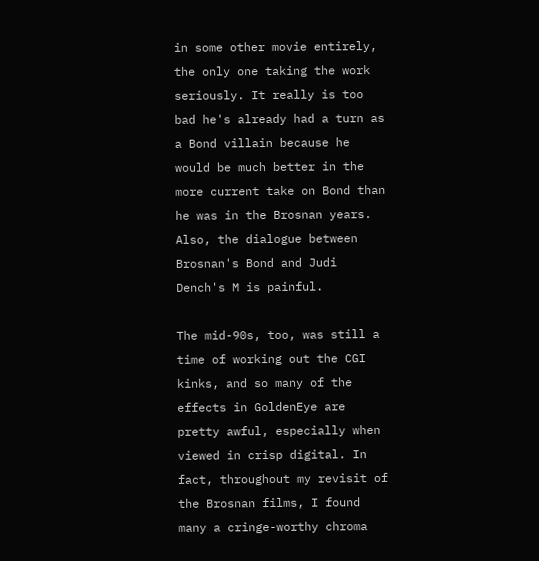in some other movie entirely, the only one taking the work seriously. It really is too bad he's already had a turn as a Bond villain because he would be much better in the more current take on Bond than he was in the Brosnan years. Also, the dialogue between Brosnan's Bond and Judi Dench's M is painful.

The mid-90s, too, was still a time of working out the CGI kinks, and so many of the effects in GoldenEye are pretty awful, especially when viewed in crisp digital. In fact, throughout my revisit of the Brosnan films, I found many a cringe-worthy chroma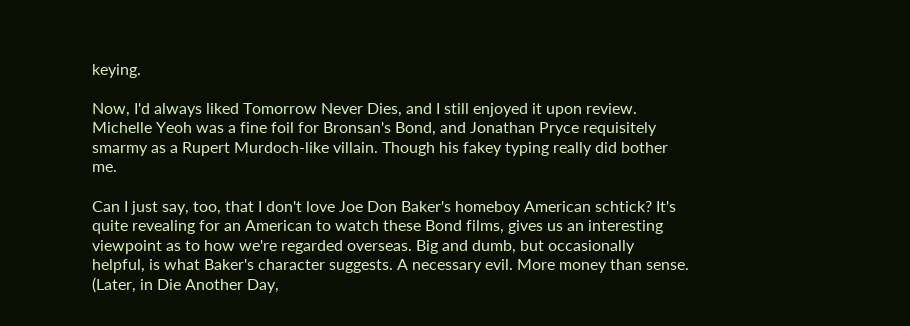keying.

Now, I'd always liked Tomorrow Never Dies, and I still enjoyed it upon review. Michelle Yeoh was a fine foil for Bronsan's Bond, and Jonathan Pryce requisitely smarmy as a Rupert Murdoch-like villain. Though his fakey typing really did bother me.

Can I just say, too, that I don't love Joe Don Baker's homeboy American schtick? It's quite revealing for an American to watch these Bond films, gives us an interesting viewpoint as to how we're regarded overseas. Big and dumb, but occasionally helpful, is what Baker's character suggests. A necessary evil. More money than sense. (Later, in Die Another Day,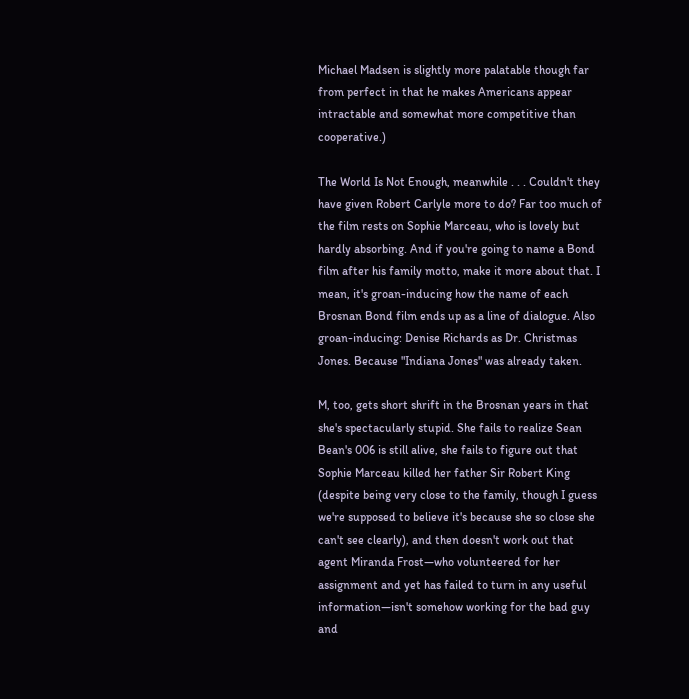Michael Madsen is slightly more palatable though far from perfect in that he makes Americans appear intractable and somewhat more competitive than cooperative.)

The World Is Not Enough, meanwhile . . . Couldn't they have given Robert Carlyle more to do? Far too much of the film rests on Sophie Marceau, who is lovely but hardly absorbing. And if you're going to name a Bond film after his family motto, make it more about that. I mean, it's groan-inducing how the name of each Brosnan Bond film ends up as a line of dialogue. Also groan-inducing: Denise Richards as Dr. Christmas Jones. Because "Indiana Jones" was already taken.

M, too, gets short shrift in the Brosnan years in that she's spectacularly stupid. She fails to realize Sean Bean's 006 is still alive, she fails to figure out that Sophie Marceau killed her father Sir Robert King (despite being very close to the family, though I guess we're supposed to believe it's because she so close she can't see clearly), and then doesn't work out that agent Miranda Frost—who volunteered for her assignment and yet has failed to turn in any useful information—isn't somehow working for the bad guy and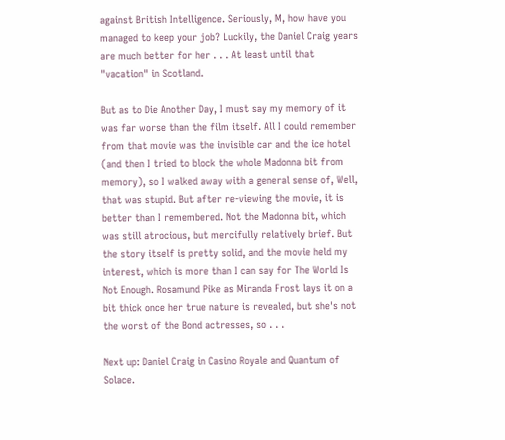against British Intelligence. Seriously, M, how have you managed to keep your job? Luckily, the Daniel Craig years are much better for her . . . At least until that "vacation" in Scotland.

But as to Die Another Day, I must say my memory of it was far worse than the film itself. All I could remember from that movie was the invisible car and the ice hotel (and then I tried to block the whole Madonna bit from memory), so I walked away with a general sense of, Well, that was stupid. But after re-viewing the movie, it is better than I remembered. Not the Madonna bit, which was still atrocious, but mercifully relatively brief. But the story itself is pretty solid, and the movie held my interest, which is more than I can say for The World Is Not Enough. Rosamund Pike as Miranda Frost lays it on a bit thick once her true nature is revealed, but she's not the worst of the Bond actresses, so . . .

Next up: Daniel Craig in Casino Royale and Quantum of Solace.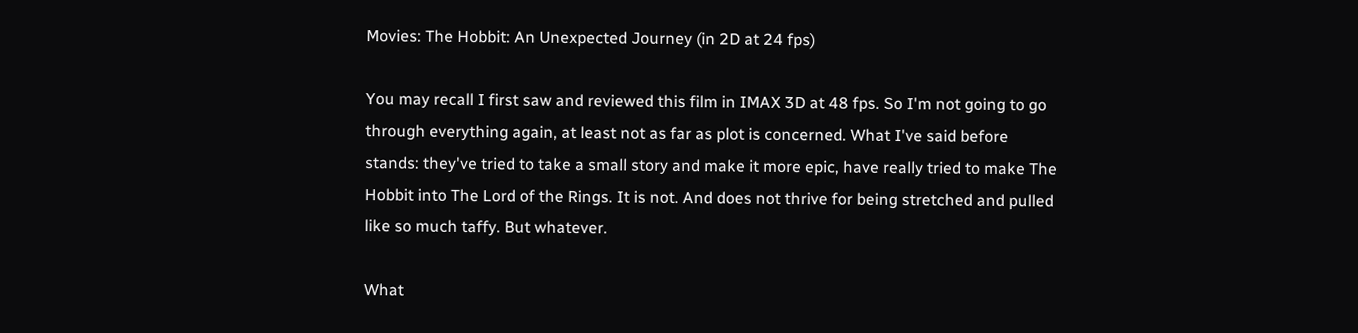Movies: The Hobbit: An Unexpected Journey (in 2D at 24 fps)

You may recall I first saw and reviewed this film in IMAX 3D at 48 fps. So I'm not going to go through everything again, at least not as far as plot is concerned. What I've said before stands: they've tried to take a small story and make it more epic, have really tried to make The Hobbit into The Lord of the Rings. It is not. And does not thrive for being stretched and pulled like so much taffy. But whatever.

What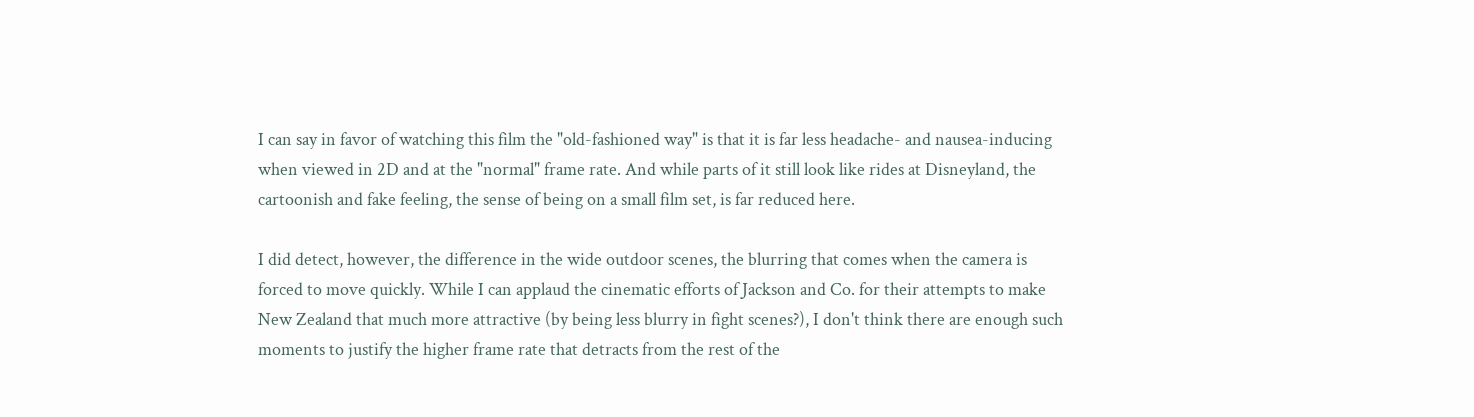I can say in favor of watching this film the "old-fashioned way" is that it is far less headache- and nausea-inducing when viewed in 2D and at the "normal" frame rate. And while parts of it still look like rides at Disneyland, the cartoonish and fake feeling, the sense of being on a small film set, is far reduced here.

I did detect, however, the difference in the wide outdoor scenes, the blurring that comes when the camera is forced to move quickly. While I can applaud the cinematic efforts of Jackson and Co. for their attempts to make New Zealand that much more attractive (by being less blurry in fight scenes?), I don't think there are enough such moments to justify the higher frame rate that detracts from the rest of the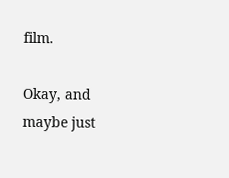film.

Okay, and maybe just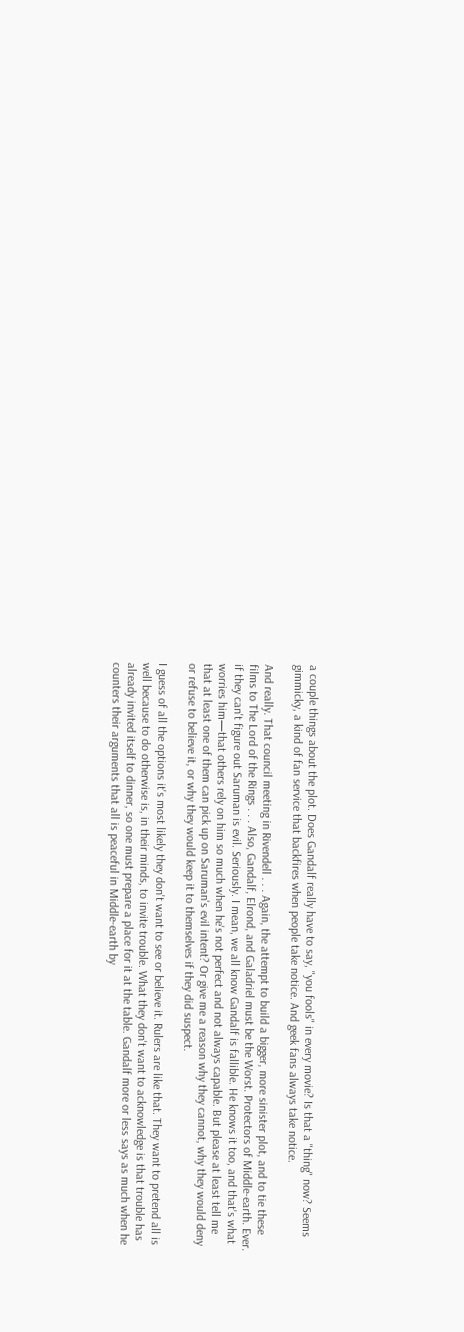a couple things about the plot. Does Gandalf really have to say, "you fools" in every movie? Is that a "thing" now? Seems gimmicky, a kind of fan service that backfires when people take notice. And geek fans always take notice.

And really. That council meeting in Rivendell . . . Again, the attempt to build a bigger, more sinister plot, and to tie these films to The Lord of the Rings . . . Also, Gandalf, Elrond, and Galadriel must be the Worst. Protectors of Middle-earth. Ever. if they can't figure out Saruman is evil. Seriously. I mean, we all know Gandalf is fallible. He knows it too, and that's what worries him—that others rely on him so much when he's not perfect and not always capable. But please at least tell me that at least one of them can pick up on Saruman's evil intent? Or give me a reason why they cannot, why they would deny or refuse to believe it, or why they would keep it to themselves if they did suspect.

I guess of all the options it's most likely they don't want to see or believe it. Rulers are like that. They want to pretend all is well because to do otherwise is, in their minds, to invite trouble. What they don't want to acknowledge is that trouble has already invited itself to dinner, so one must prepare a place for it at the table. Gandalf more or less says as much when he counters their arguments that all is peaceful in Middle-earth by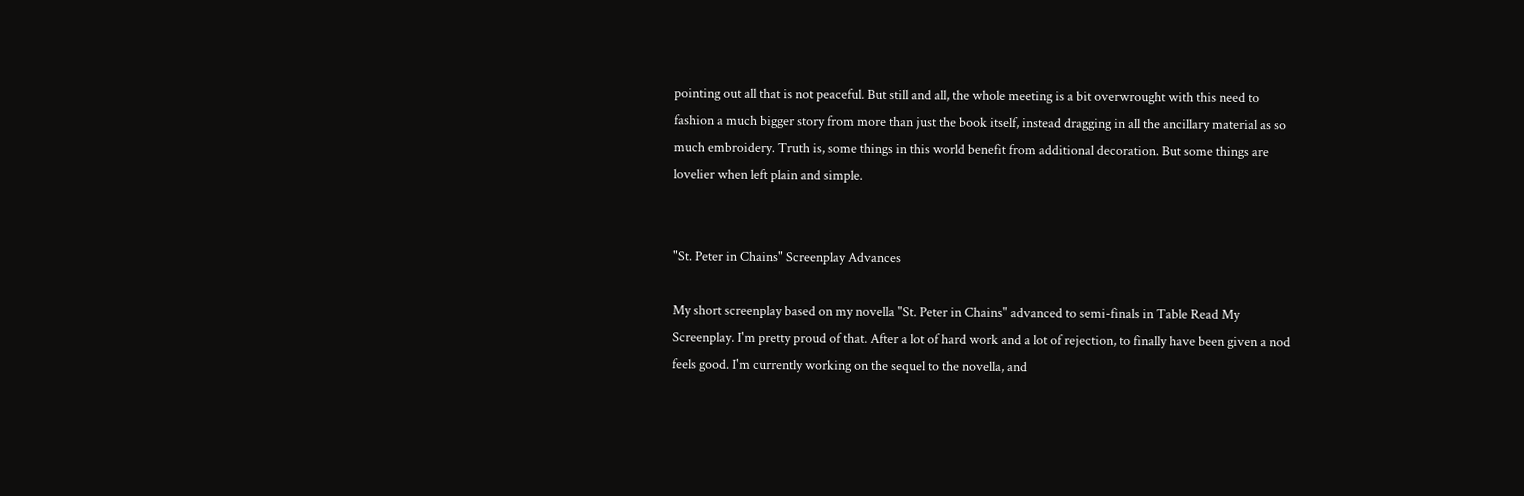pointing out all that is not peaceful. But still and all, the whole meeting is a bit overwrought with this need to fashion a much bigger story from more than just the book itself, instead dragging in all the ancillary material as so much embroidery. Truth is, some things in this world benefit from additional decoration. But some things are lovelier when left plain and simple.


"St. Peter in Chains" Screenplay Advances

My short screenplay based on my novella "St. Peter in Chains" advanced to semi-finals in Table Read My Screenplay. I'm pretty proud of that. After a lot of hard work and a lot of rejection, to finally have been given a nod feels good. I'm currently working on the sequel to the novella, and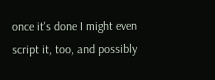once it's done I might even script it, too, and possibly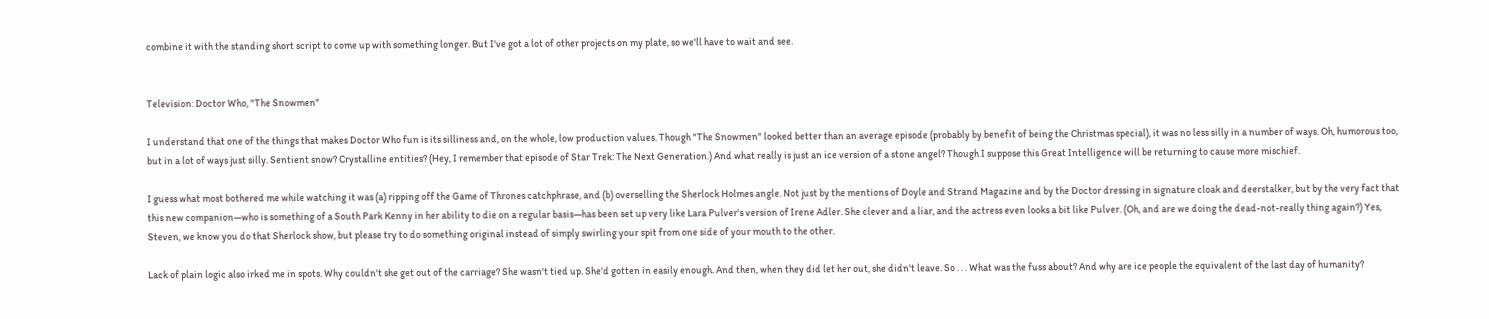combine it with the standing short script to come up with something longer. But I've got a lot of other projects on my plate, so we'll have to wait and see.


Television: Doctor Who, "The Snowmen"

I understand that one of the things that makes Doctor Who fun is its silliness and, on the whole, low production values. Though "The Snowmen" looked better than an average episode (probably by benefit of being the Christmas special), it was no less silly in a number of ways. Oh, humorous too, but in a lot of ways just silly. Sentient snow? Crystalline entities? (Hey, I remember that episode of Star Trek: The Next Generation.) And what really is just an ice version of a stone angel? Though I suppose this Great Intelligence will be returning to cause more mischief.

I guess what most bothered me while watching it was (a) ripping off the Game of Thrones catchphrase, and (b) overselling the Sherlock Holmes angle. Not just by the mentions of Doyle and Strand Magazine and by the Doctor dressing in signature cloak and deerstalker, but by the very fact that this new companion—who is something of a South Park Kenny in her ability to die on a regular basis—has been set up very like Lara Pulver's version of Irene Adler. She clever and a liar, and the actress even looks a bit like Pulver. (Oh, and are we doing the dead-not-really thing again?) Yes, Steven, we know you do that Sherlock show, but please try to do something original instead of simply swirling your spit from one side of your mouth to the other.

Lack of plain logic also irked me in spots. Why couldn't she get out of the carriage? She wasn't tied up. She'd gotten in easily enough. And then, when they did let her out, she didn't leave. So . . . What was the fuss about? And why are ice people the equivalent of the last day of humanity?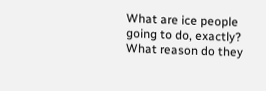What are ice people going to do, exactly? What reason do they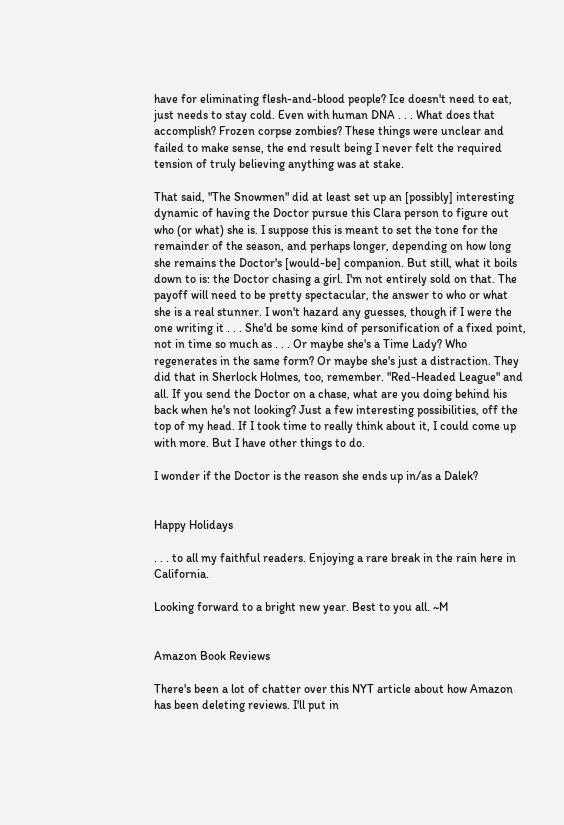have for eliminating flesh-and-blood people? Ice doesn't need to eat, just needs to stay cold. Even with human DNA . . . What does that accomplish? Frozen corpse zombies? These things were unclear and failed to make sense, the end result being I never felt the required tension of truly believing anything was at stake.

That said, "The Snowmen" did at least set up an [possibly] interesting dynamic of having the Doctor pursue this Clara person to figure out who (or what) she is. I suppose this is meant to set the tone for the remainder of the season, and perhaps longer, depending on how long she remains the Doctor's [would-be] companion. But still, what it boils down to is: the Doctor chasing a girl. I'm not entirely sold on that. The payoff will need to be pretty spectacular, the answer to who or what she is a real stunner. I won't hazard any guesses, though if I were the one writing it . . . She'd be some kind of personification of a fixed point, not in time so much as . . . Or maybe she's a Time Lady? Who regenerates in the same form? Or maybe she's just a distraction. They did that in Sherlock Holmes, too, remember. "Red-Headed League" and all. If you send the Doctor on a chase, what are you doing behind his back when he's not looking? Just a few interesting possibilities, off the top of my head. If I took time to really think about it, I could come up with more. But I have other things to do.

I wonder if the Doctor is the reason she ends up in/as a Dalek?


Happy Holidays

. . . to all my faithful readers. Enjoying a rare break in the rain here in California.

Looking forward to a bright new year. Best to you all. ~M


Amazon Book Reviews

There's been a lot of chatter over this NYT article about how Amazon has been deleting reviews. I'll put in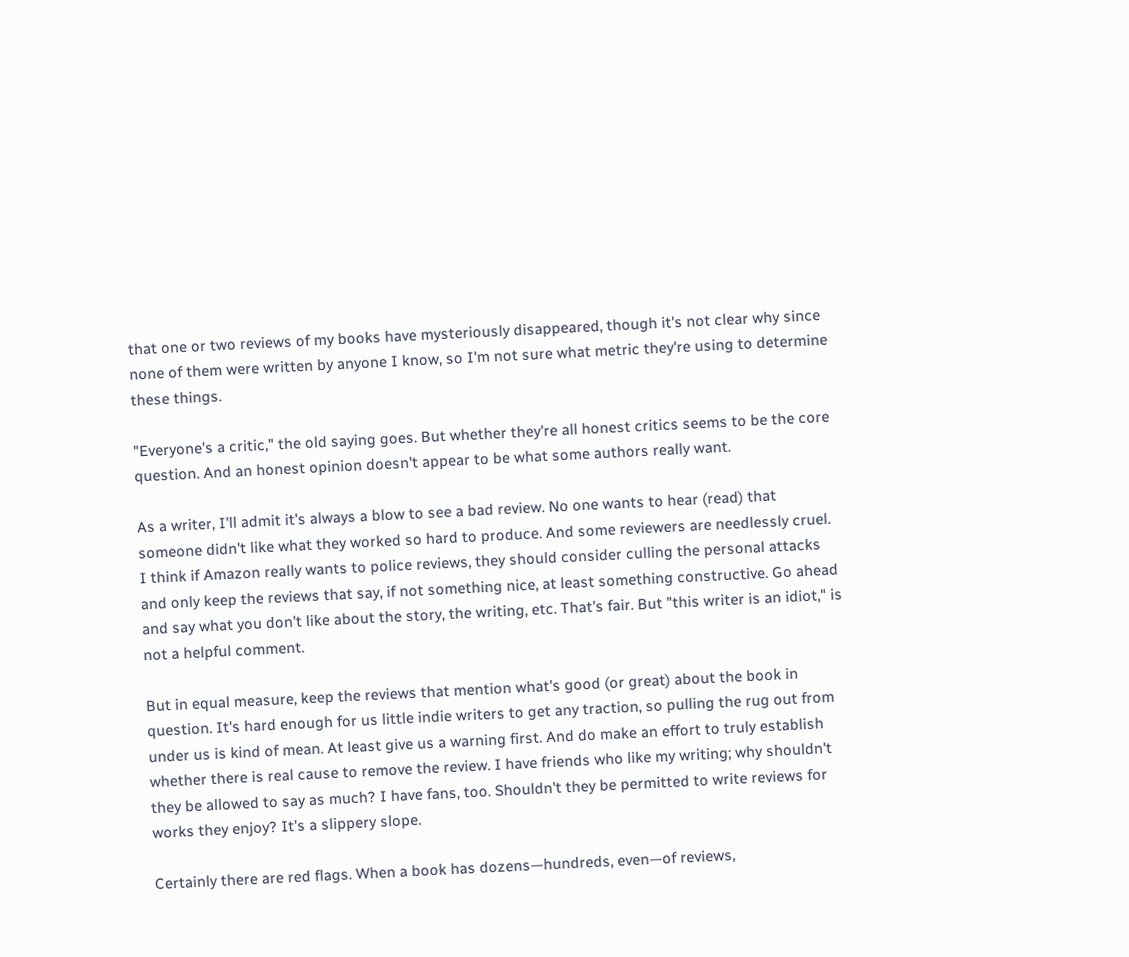that one or two reviews of my books have mysteriously disappeared, though it's not clear why since none of them were written by anyone I know, so I'm not sure what metric they're using to determine these things.

"Everyone's a critic," the old saying goes. But whether they're all honest critics seems to be the core question. And an honest opinion doesn't appear to be what some authors really want.

As a writer, I'll admit it's always a blow to see a bad review. No one wants to hear (read) that someone didn't like what they worked so hard to produce. And some reviewers are needlessly cruel. I think if Amazon really wants to police reviews, they should consider culling the personal attacks and only keep the reviews that say, if not something nice, at least something constructive. Go ahead and say what you don't like about the story, the writing, etc. That's fair. But "this writer is an idiot," is not a helpful comment.

But in equal measure, keep the reviews that mention what's good (or great) about the book in question. It's hard enough for us little indie writers to get any traction, so pulling the rug out from under us is kind of mean. At least give us a warning first. And do make an effort to truly establish whether there is real cause to remove the review. I have friends who like my writing; why shouldn't they be allowed to say as much? I have fans, too. Shouldn't they be permitted to write reviews for works they enjoy? It's a slippery slope.

Certainly there are red flags. When a book has dozens—hundreds, even—of reviews,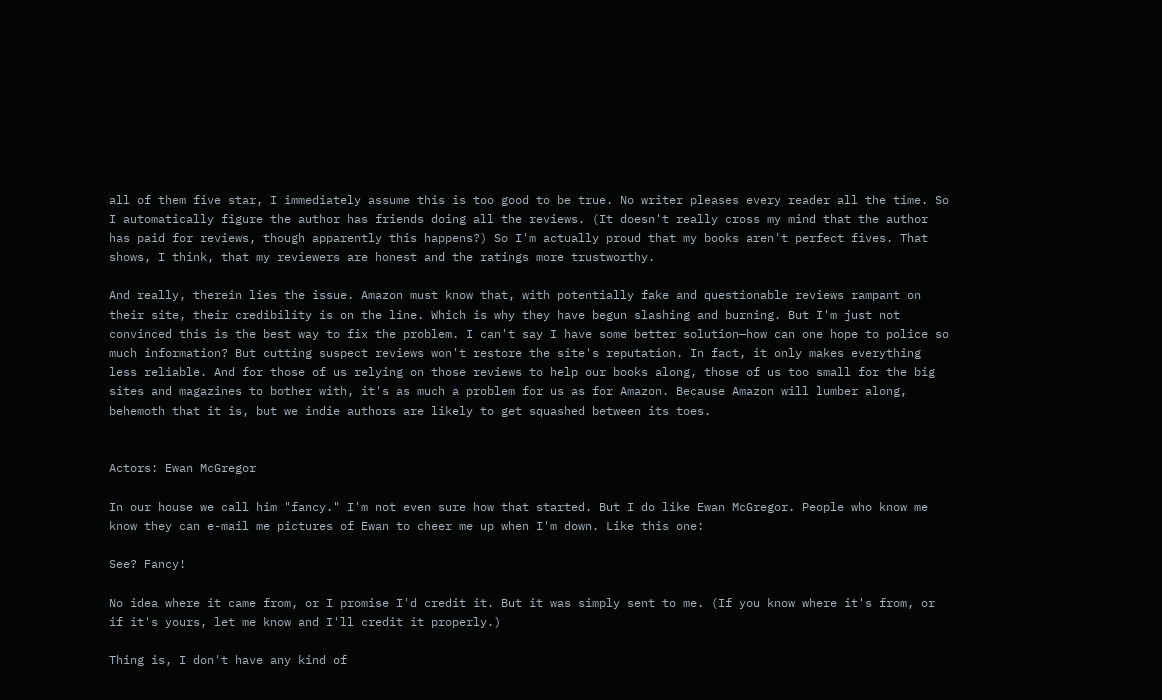all of them five star, I immediately assume this is too good to be true. No writer pleases every reader all the time. So I automatically figure the author has friends doing all the reviews. (It doesn't really cross my mind that the author has paid for reviews, though apparently this happens?) So I'm actually proud that my books aren't perfect fives. That shows, I think, that my reviewers are honest and the ratings more trustworthy.

And really, therein lies the issue. Amazon must know that, with potentially fake and questionable reviews rampant on their site, their credibility is on the line. Which is why they have begun slashing and burning. But I'm just not convinced this is the best way to fix the problem. I can't say I have some better solution—how can one hope to police so much information? But cutting suspect reviews won't restore the site's reputation. In fact, it only makes everything less reliable. And for those of us relying on those reviews to help our books along, those of us too small for the big sites and magazines to bother with, it's as much a problem for us as for Amazon. Because Amazon will lumber along, behemoth that it is, but we indie authors are likely to get squashed between its toes.


Actors: Ewan McGregor

In our house we call him "fancy." I'm not even sure how that started. But I do like Ewan McGregor. People who know me know they can e-mail me pictures of Ewan to cheer me up when I'm down. Like this one:

See? Fancy!

No idea where it came from, or I promise I'd credit it. But it was simply sent to me. (If you know where it's from, or if it's yours, let me know and I'll credit it properly.)

Thing is, I don't have any kind of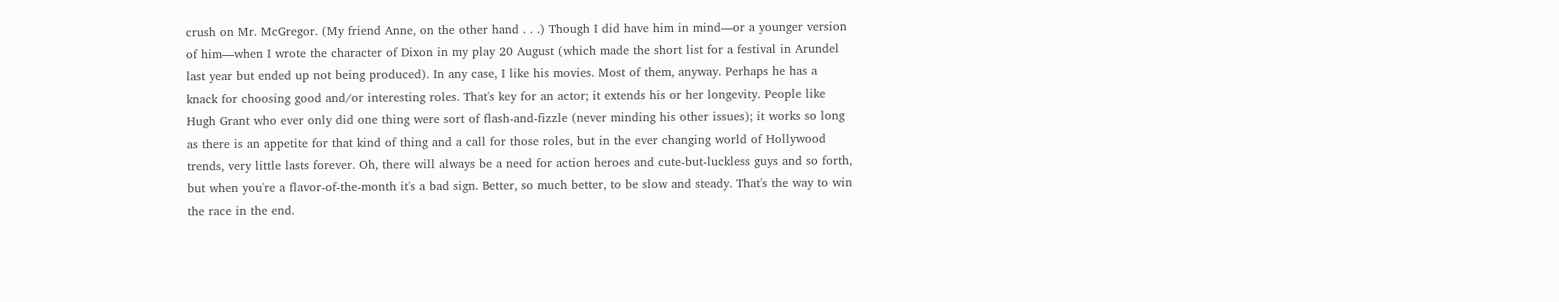crush on Mr. McGregor. (My friend Anne, on the other hand . . .) Though I did have him in mind—or a younger version of him—when I wrote the character of Dixon in my play 20 August (which made the short list for a festival in Arundel last year but ended up not being produced). In any case, I like his movies. Most of them, anyway. Perhaps he has a knack for choosing good and/or interesting roles. That's key for an actor; it extends his or her longevity. People like Hugh Grant who ever only did one thing were sort of flash-and-fizzle (never minding his other issues); it works so long as there is an appetite for that kind of thing and a call for those roles, but in the ever changing world of Hollywood trends, very little lasts forever. Oh, there will always be a need for action heroes and cute-but-luckless guys and so forth, but when you're a flavor-of-the-month it's a bad sign. Better, so much better, to be slow and steady. That's the way to win the race in the end.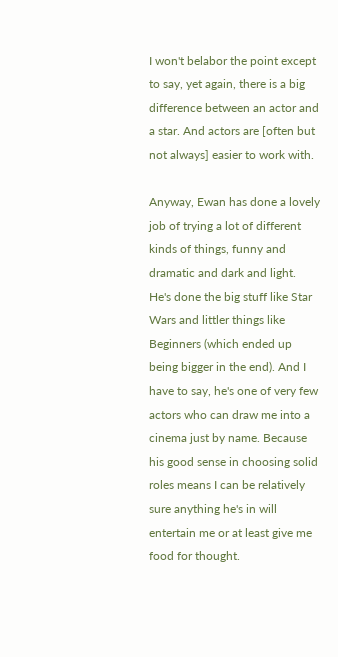I won't belabor the point except to say, yet again, there is a big difference between an actor and a star. And actors are [often but not always] easier to work with.

Anyway, Ewan has done a lovely job of trying a lot of different kinds of things, funny and dramatic and dark and light. He's done the big stuff like Star Wars and littler things like Beginners (which ended up being bigger in the end). And I have to say, he's one of very few actors who can draw me into a cinema just by name. Because his good sense in choosing solid roles means I can be relatively sure anything he's in will entertain me or at least give me food for thought.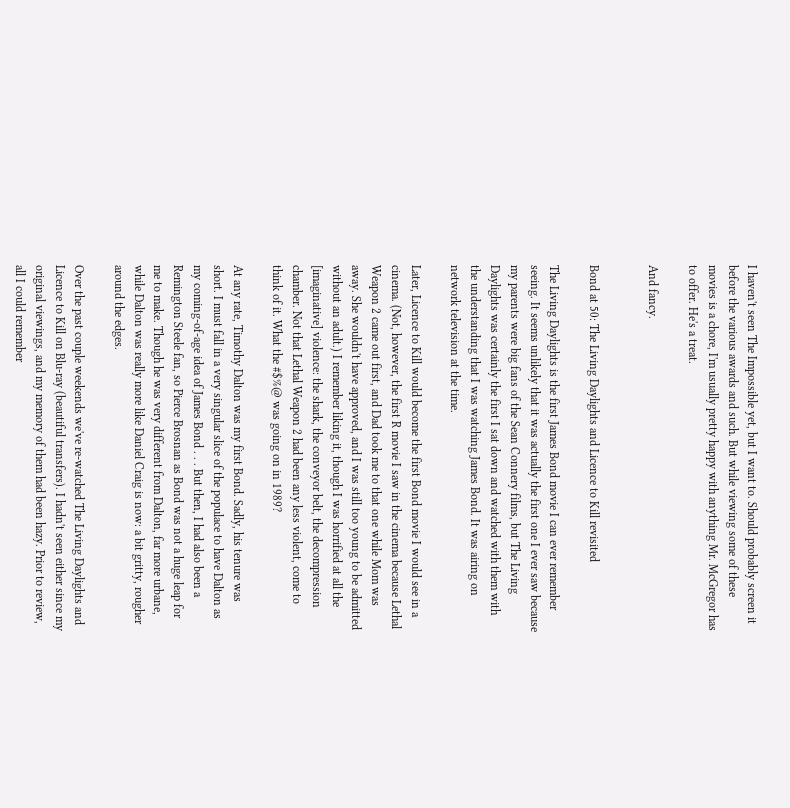I haven't seen The Impossible yet, but I want to. Should probably screen it before the various awards and such. But while viewing some of these movies is a chore, I'm usually pretty happy with anything Mr. McGregor has to offer. He's a treat.

And fancy.


Bond at 50: The Living Daylights and Licence to Kill revisited

The Living Daylights is the first James Bond movie I can ever remember seeing. It seems unlikely that it was actually the first one I ever saw because my parents were big fans of the Sean Connery films, but The Living Daylights was certainly the first I sat down and watched with them with the understanding that I was watching James Bond. It was airing on network television at the time.

Later, Licence to Kill would become the first Bond movie I would see in a cinema. (Not, however, the first R movie I saw in the cinema because Lethal Weapon 2 came out first, and Dad took me to that one while Mom was away. She wouldn't have approved, and I was still too young to be admitted without an adult.) I remember liking it, though I was horrified at all the [imaginative] violence: the shark, the conveyor belt, the decompression chamber. Not that Lethal Weapon 2 had been any less violent, come to think of it. What the #$%@ was going on in 1989?

At any rate, Timothy Dalton was my first Bond. Sadly, his tenure was short. I must fall in a very singular slice of the populace to have Dalton as my coming-of-age idea of James Bond . . . But then, I had also been a Remington Steele fan, so Pierce Brosnan as Bond was not a huge leap for me to make. Though he was very different from Dalton, far more urbane, while Dalton was really more like Daniel Craig is now: a bit gritty, rougher around the edges.

Over the past couple weekends we've re-watched The Living Daylights and Licence to Kill on Blu-ray (beautiful transfers). I hadn't seen either since my original viewings, and my memory of them had been hazy. Prior to review, all I could remember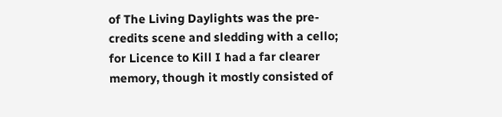of The Living Daylights was the pre-credits scene and sledding with a cello; for Licence to Kill I had a far clearer memory, though it mostly consisted of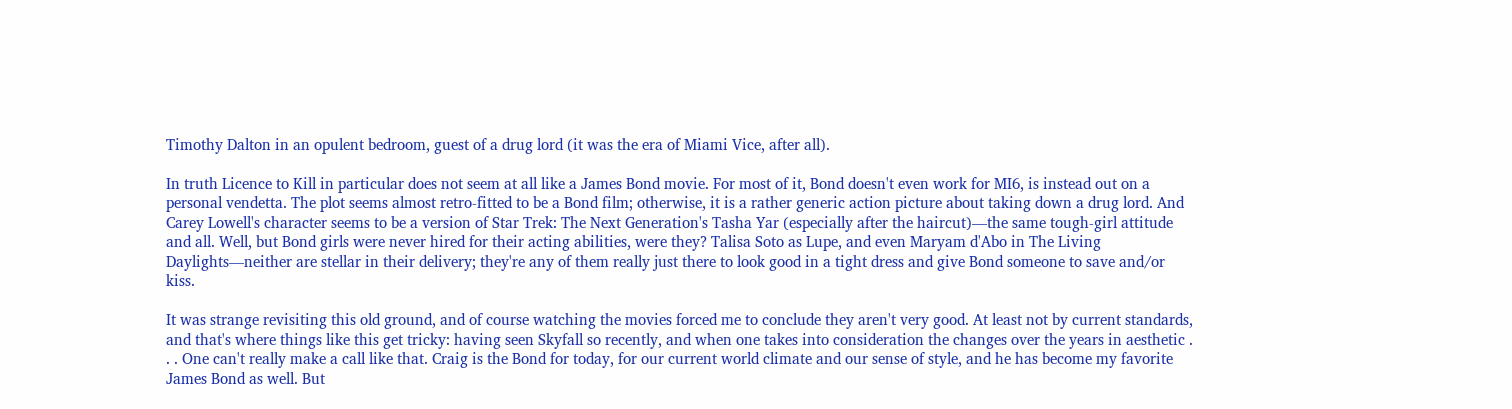Timothy Dalton in an opulent bedroom, guest of a drug lord (it was the era of Miami Vice, after all).

In truth Licence to Kill in particular does not seem at all like a James Bond movie. For most of it, Bond doesn't even work for MI6, is instead out on a personal vendetta. The plot seems almost retro-fitted to be a Bond film; otherwise, it is a rather generic action picture about taking down a drug lord. And Carey Lowell's character seems to be a version of Star Trek: The Next Generation's Tasha Yar (especially after the haircut)—the same tough-girl attitude and all. Well, but Bond girls were never hired for their acting abilities, were they? Talisa Soto as Lupe, and even Maryam d'Abo in The Living Daylights—neither are stellar in their delivery; they're any of them really just there to look good in a tight dress and give Bond someone to save and/or kiss.

It was strange revisiting this old ground, and of course watching the movies forced me to conclude they aren't very good. At least not by current standards, and that's where things like this get tricky: having seen Skyfall so recently, and when one takes into consideration the changes over the years in aesthetic . . . One can't really make a call like that. Craig is the Bond for today, for our current world climate and our sense of style, and he has become my favorite James Bond as well. But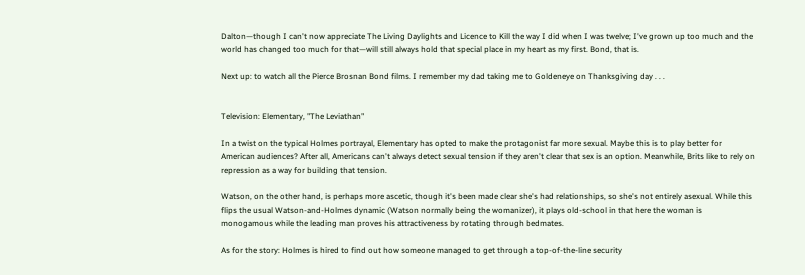Dalton—though I can't now appreciate The Living Daylights and Licence to Kill the way I did when I was twelve; I've grown up too much and the world has changed too much for that—will still always hold that special place in my heart as my first. Bond, that is.

Next up: to watch all the Pierce Brosnan Bond films. I remember my dad taking me to Goldeneye on Thanksgiving day . . .


Television: Elementary, "The Leviathan"

In a twist on the typical Holmes portrayal, Elementary has opted to make the protagonist far more sexual. Maybe this is to play better for American audiences? After all, Americans can't always detect sexual tension if they aren't clear that sex is an option. Meanwhile, Brits like to rely on repression as a way for building that tension.

Watson, on the other hand, is perhaps more ascetic, though it's been made clear she's had relationships, so she's not entirely asexual. While this flips the usual Watson-and-Holmes dynamic (Watson normally being the womanizer), it plays old-school in that here the woman is monogamous while the leading man proves his attractiveness by rotating through bedmates.

As for the story: Holmes is hired to find out how someone managed to get through a top-of-the-line security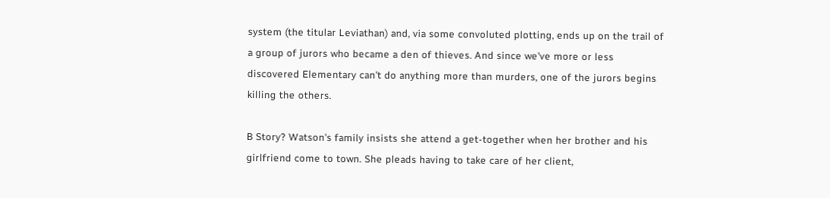system (the titular Leviathan) and, via some convoluted plotting, ends up on the trail of a group of jurors who became a den of thieves. And since we've more or less discovered Elementary can't do anything more than murders, one of the jurors begins killing the others.

B Story? Watson's family insists she attend a get-together when her brother and his girlfriend come to town. She pleads having to take care of her client,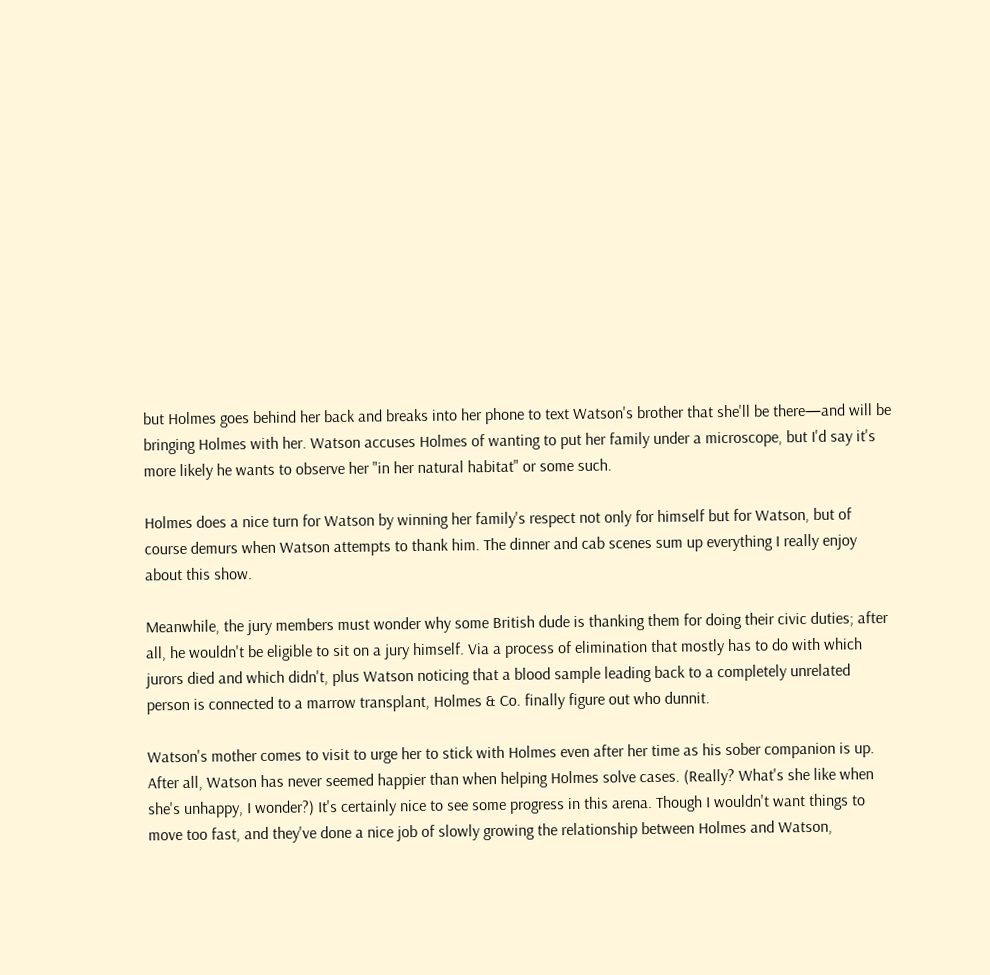but Holmes goes behind her back and breaks into her phone to text Watson's brother that she'll be there—and will be bringing Holmes with her. Watson accuses Holmes of wanting to put her family under a microscope, but I'd say it's more likely he wants to observe her "in her natural habitat" or some such.

Holmes does a nice turn for Watson by winning her family's respect not only for himself but for Watson, but of course demurs when Watson attempts to thank him. The dinner and cab scenes sum up everything I really enjoy about this show.

Meanwhile, the jury members must wonder why some British dude is thanking them for doing their civic duties; after all, he wouldn't be eligible to sit on a jury himself. Via a process of elimination that mostly has to do with which jurors died and which didn't, plus Watson noticing that a blood sample leading back to a completely unrelated person is connected to a marrow transplant, Holmes & Co. finally figure out who dunnit.

Watson's mother comes to visit to urge her to stick with Holmes even after her time as his sober companion is up. After all, Watson has never seemed happier than when helping Holmes solve cases. (Really? What's she like when she's unhappy, I wonder?) It's certainly nice to see some progress in this arena. Though I wouldn't want things to move too fast, and they've done a nice job of slowly growing the relationship between Holmes and Watson,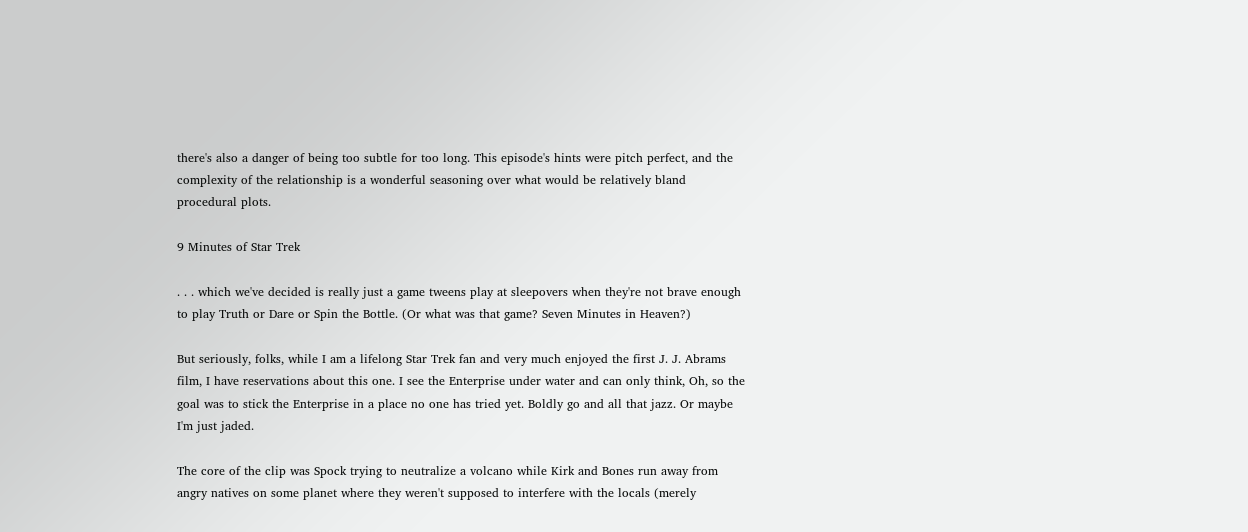there's also a danger of being too subtle for too long. This episode's hints were pitch perfect, and the complexity of the relationship is a wonderful seasoning over what would be relatively bland procedural plots.

9 Minutes of Star Trek

. . . which we've decided is really just a game tweens play at sleepovers when they're not brave enough to play Truth or Dare or Spin the Bottle. (Or what was that game? Seven Minutes in Heaven?)

But seriously, folks, while I am a lifelong Star Trek fan and very much enjoyed the first J. J. Abrams film, I have reservations about this one. I see the Enterprise under water and can only think, Oh, so the goal was to stick the Enterprise in a place no one has tried yet. Boldly go and all that jazz. Or maybe I'm just jaded.

The core of the clip was Spock trying to neutralize a volcano while Kirk and Bones run away from angry natives on some planet where they weren't supposed to interfere with the locals (merely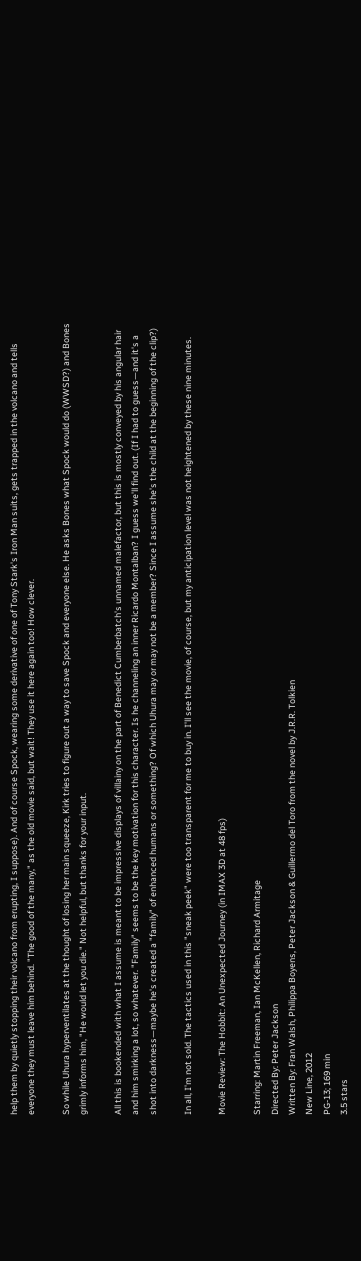help them by quietly stopping their volcano from erupting, I suppose). And of course Spock, wearing some derivative of one of Tony Stark's Iron Man suits, gets trapped in the volcano and tells everyone they must leave him behind. "The good of the many," as the old movie said, but wait! They use it here again too! How clever.

So while Uhura hyperventilates at the thought of losing her main squeeze, Kirk tries to figure out a way to save Spock and everyone else. He asks Bones what Spock would do (WWSD?) and Bones grimly informs him, "He would let you die." Not helpful, but thanks for your input.

All this is bookended with what I assume is meant to be impressive displays of villainy on the part of Benedict Cumberbatch's unnamed malefactor, but this is mostly conveyed by his angular hair and him smirking a lot, so whatever. "Family" seems to be the key motivation for this character. Is he channeling an inner Ricardo Montalban? I guess we'll find out. (If I had to guess—and it's a shot into darkness—maybe he's created a "family" of enhanced humans or something? Of which Uhura may or may not be a member? Since I assume she's the child at the beginning of the clip?)

In all, I'm not sold. The tactics used in this "sneak peek" were too transparent for me to buy in. I'll see the movie, of course, but my anticipation level was not heightened by these nine minutes.

Movie Review: The Hobbit: An Unexpected Journey (in IMAX 3D at 48 fps)

Starring: Martin Freeman, Ian McKellen, Richard Armitage
Directed By: Peter Jackson
Written By: Fran Walsh, Philippa Boyens, Peter Jackson & Guillermo del Toro from the novel by J.R.R. Tolkien
New Line, 2012
PG-13; 169 min
3.5 stars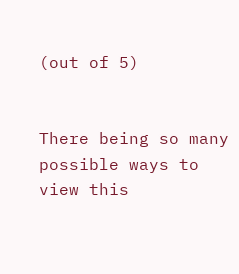(out of 5)


There being so many possible ways to view this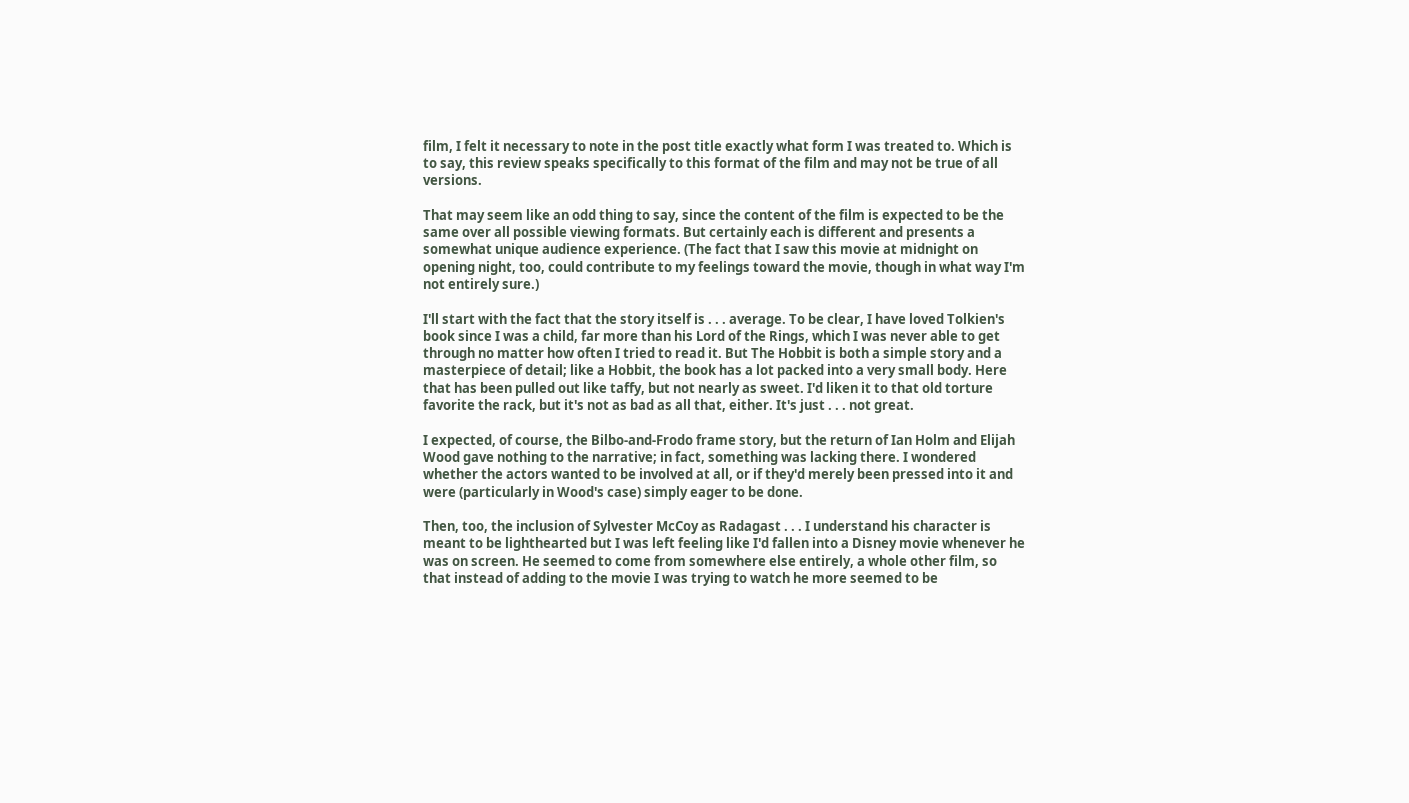film, I felt it necessary to note in the post title exactly what form I was treated to. Which is to say, this review speaks specifically to this format of the film and may not be true of all versions.

That may seem like an odd thing to say, since the content of the film is expected to be the same over all possible viewing formats. But certainly each is different and presents a somewhat unique audience experience. (The fact that I saw this movie at midnight on opening night, too, could contribute to my feelings toward the movie, though in what way I'm not entirely sure.)

I'll start with the fact that the story itself is . . . average. To be clear, I have loved Tolkien's book since I was a child, far more than his Lord of the Rings, which I was never able to get through no matter how often I tried to read it. But The Hobbit is both a simple story and a masterpiece of detail; like a Hobbit, the book has a lot packed into a very small body. Here that has been pulled out like taffy, but not nearly as sweet. I'd liken it to that old torture favorite the rack, but it's not as bad as all that, either. It's just . . . not great.

I expected, of course, the Bilbo-and-Frodo frame story, but the return of Ian Holm and Elijah Wood gave nothing to the narrative; in fact, something was lacking there. I wondered whether the actors wanted to be involved at all, or if they'd merely been pressed into it and were (particularly in Wood's case) simply eager to be done.

Then, too, the inclusion of Sylvester McCoy as Radagast . . . I understand his character is meant to be lighthearted but I was left feeling like I'd fallen into a Disney movie whenever he was on screen. He seemed to come from somewhere else entirely, a whole other film, so that instead of adding to the movie I was trying to watch he more seemed to be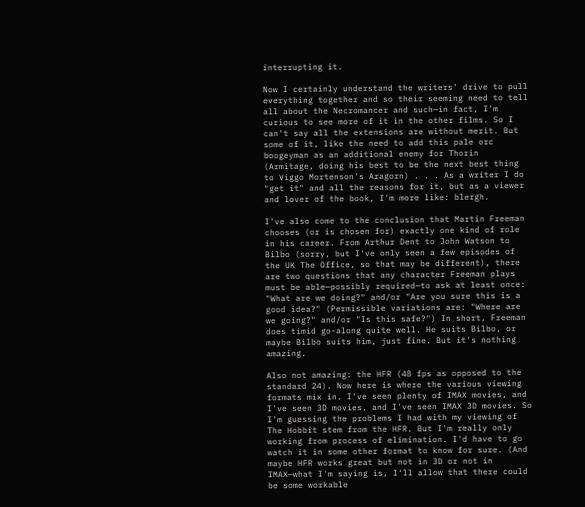interrupting it.

Now I certainly understand the writers' drive to pull everything together and so their seeming need to tell all about the Necromancer and such—in fact, I'm curious to see more of it in the other films. So I can't say all the extensions are without merit. But some of it, like the need to add this pale orc boogeyman as an additional enemy for Thorin (Armitage, doing his best to be the next best thing to Viggo Mortenson's Aragorn) . . . As a writer I do "get it" and all the reasons for it, but as a viewer and lover of the book, I'm more like: blergh.

I've also come to the conclusion that Martin Freeman chooses (or is chosen for) exactly one kind of role in his career. From Arthur Dent to John Watson to Bilbo (sorry, but I've only seen a few episodes of the UK The Office, so that may be different), there are two questions that any character Freeman plays must be able—possibly required—to ask at least once: "What are we doing?" and/or "Are you sure this is a good idea?" (Permissible variations are: "Where are we going?" and/or "Is this safe?") In short, Freeman does timid go-along quite well. He suits Bilbo, or maybe Bilbo suits him, just fine. But it's nothing amazing.

Also not amazing: the HFR (48 fps as opposed to the standard 24). Now here is where the various viewing formats mix in. I've seen plenty of IMAX movies, and I've seen 3D movies, and I've seen IMAX 3D movies. So I'm guessing the problems I had with my viewing of The Hobbit stem from the HFR. But I'm really only working from process of elimination. I'd have to go watch it in some other format to know for sure. (And maybe HFR works great but not in 3D or not in IMAX—what I'm saying is, I'll allow that there could be some workable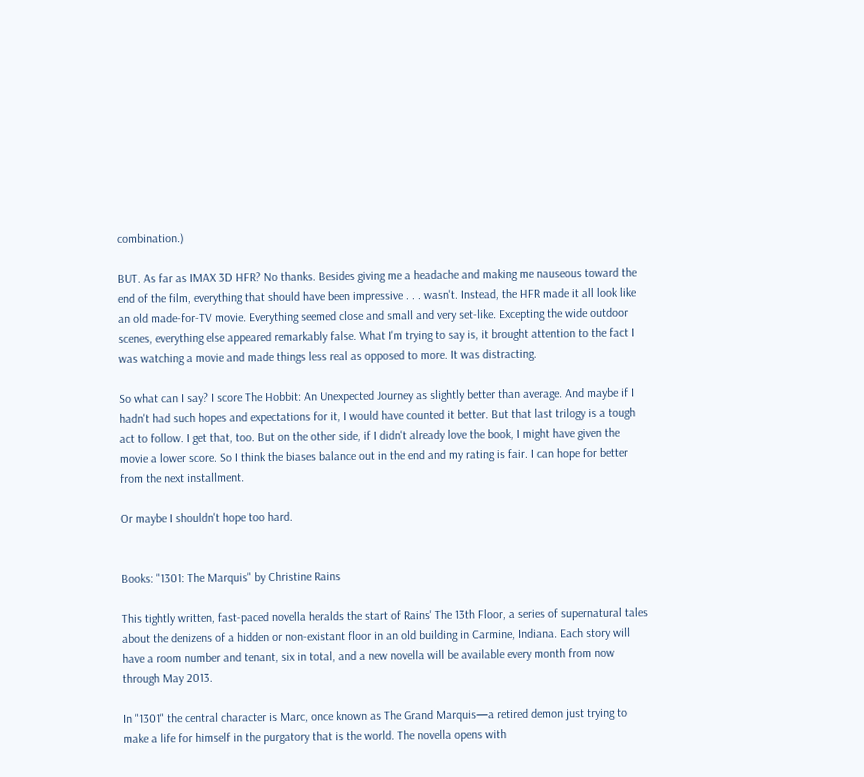combination.)

BUT. As far as IMAX 3D HFR? No thanks. Besides giving me a headache and making me nauseous toward the end of the film, everything that should have been impressive . . . wasn't. Instead, the HFR made it all look like an old made-for-TV movie. Everything seemed close and small and very set-like. Excepting the wide outdoor scenes, everything else appeared remarkably false. What I'm trying to say is, it brought attention to the fact I was watching a movie and made things less real as opposed to more. It was distracting.

So what can I say? I score The Hobbit: An Unexpected Journey as slightly better than average. And maybe if I hadn't had such hopes and expectations for it, I would have counted it better. But that last trilogy is a tough act to follow. I get that, too. But on the other side, if I didn't already love the book, I might have given the movie a lower score. So I think the biases balance out in the end and my rating is fair. I can hope for better from the next installment.

Or maybe I shouldn't hope too hard.


Books: "1301: The Marquis" by Christine Rains

This tightly written, fast-paced novella heralds the start of Rains' The 13th Floor, a series of supernatural tales about the denizens of a hidden or non-existant floor in an old building in Carmine, Indiana. Each story will have a room number and tenant, six in total, and a new novella will be available every month from now through May 2013.

In "1301" the central character is Marc, once known as The Grand Marquis—a retired demon just trying to make a life for himself in the purgatory that is the world. The novella opens with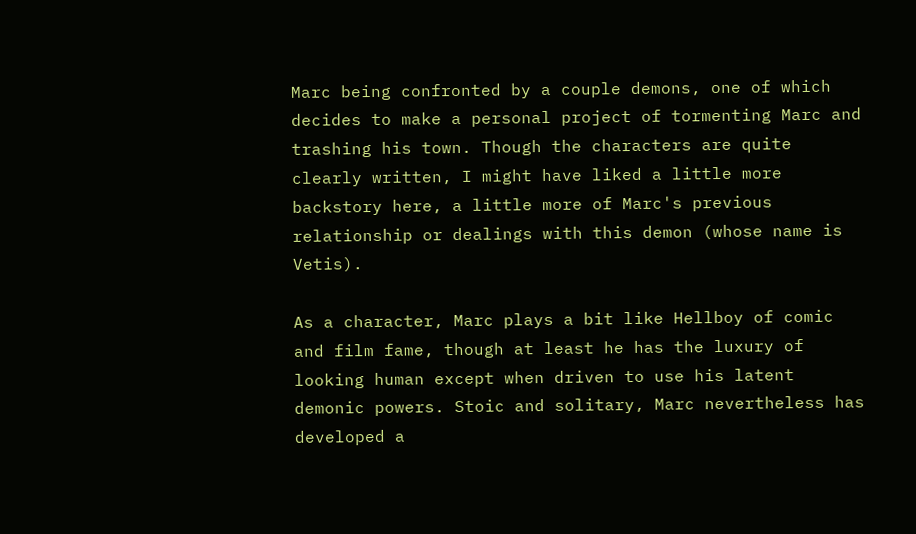Marc being confronted by a couple demons, one of which decides to make a personal project of tormenting Marc and trashing his town. Though the characters are quite clearly written, I might have liked a little more backstory here, a little more of Marc's previous relationship or dealings with this demon (whose name is Vetis).

As a character, Marc plays a bit like Hellboy of comic and film fame, though at least he has the luxury of looking human except when driven to use his latent demonic powers. Stoic and solitary, Marc nevertheless has developed a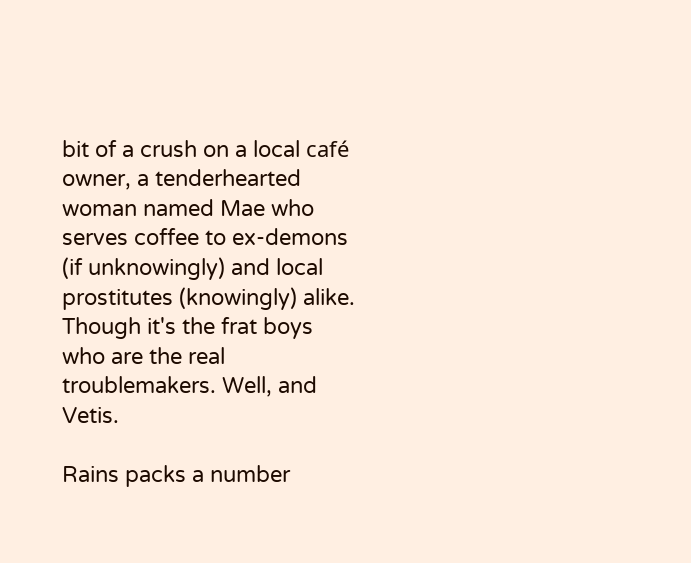bit of a crush on a local café owner, a tenderhearted woman named Mae who serves coffee to ex-demons (if unknowingly) and local prostitutes (knowingly) alike. Though it's the frat boys who are the real troublemakers. Well, and Vetis.

Rains packs a number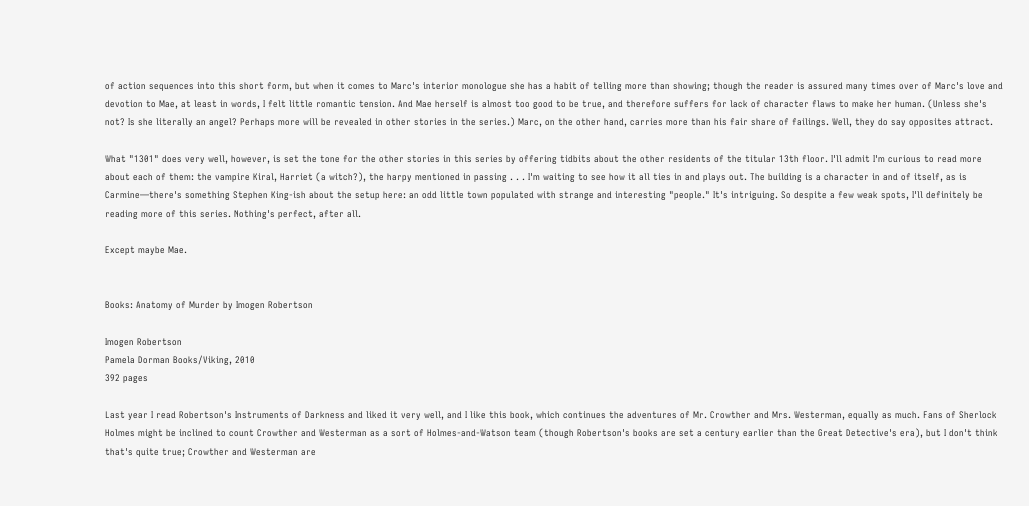of action sequences into this short form, but when it comes to Marc's interior monologue she has a habit of telling more than showing; though the reader is assured many times over of Marc's love and devotion to Mae, at least in words, I felt little romantic tension. And Mae herself is almost too good to be true, and therefore suffers for lack of character flaws to make her human. (Unless she's not? Is she literally an angel? Perhaps more will be revealed in other stories in the series.) Marc, on the other hand, carries more than his fair share of failings. Well, they do say opposites attract.

What "1301" does very well, however, is set the tone for the other stories in this series by offering tidbits about the other residents of the titular 13th floor. I'll admit I'm curious to read more about each of them: the vampire Kiral, Harriet (a witch?), the harpy mentioned in passing . . . I'm waiting to see how it all ties in and plays out. The building is a character in and of itself, as is Carmine—there's something Stephen King-ish about the setup here: an odd little town populated with strange and interesting "people." It's intriguing. So despite a few weak spots, I'll definitely be reading more of this series. Nothing's perfect, after all.

Except maybe Mae.


Books: Anatomy of Murder by Imogen Robertson

Imogen Robertson
Pamela Dorman Books/Viking, 2010
392 pages

Last year I read Robertson's Instruments of Darkness and liked it very well, and I like this book, which continues the adventures of Mr. Crowther and Mrs. Westerman, equally as much. Fans of Sherlock Holmes might be inclined to count Crowther and Westerman as a sort of Holmes-and-Watson team (though Robertson's books are set a century earlier than the Great Detective's era), but I don't think that's quite true; Crowther and Westerman are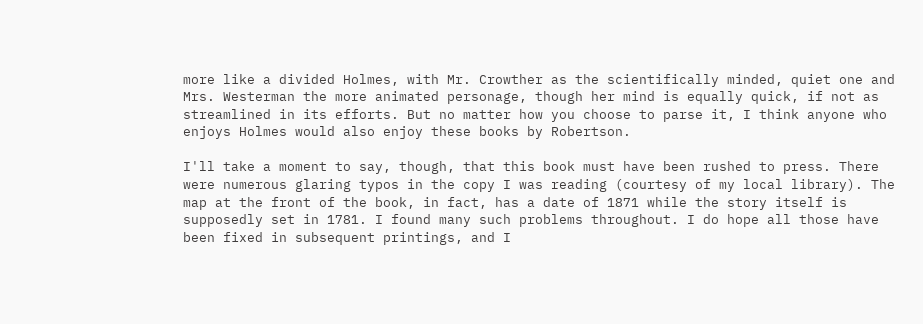more like a divided Holmes, with Mr. Crowther as the scientifically minded, quiet one and Mrs. Westerman the more animated personage, though her mind is equally quick, if not as streamlined in its efforts. But no matter how you choose to parse it, I think anyone who enjoys Holmes would also enjoy these books by Robertson.

I'll take a moment to say, though, that this book must have been rushed to press. There were numerous glaring typos in the copy I was reading (courtesy of my local library). The map at the front of the book, in fact, has a date of 1871 while the story itself is supposedly set in 1781. I found many such problems throughout. I do hope all those have been fixed in subsequent printings, and I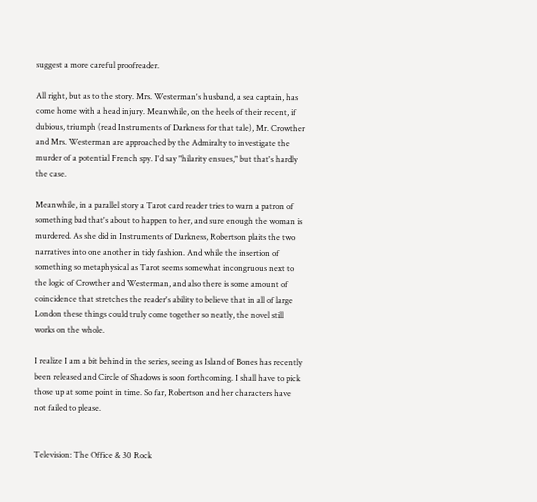suggest a more careful proofreader.

All right, but as to the story. Mrs. Westerman's husband, a sea captain, has come home with a head injury. Meanwhile, on the heels of their recent, if dubious, triumph (read Instruments of Darkness for that tale), Mr. Crowther and Mrs. Westerman are approached by the Admiralty to investigate the murder of a potential French spy. I'd say "hilarity ensues," but that's hardly the case.

Meanwhile, in a parallel story a Tarot card reader tries to warn a patron of something bad that's about to happen to her, and sure enough the woman is murdered. As she did in Instruments of Darkness, Robertson plaits the two narratives into one another in tidy fashion. And while the insertion of something so metaphysical as Tarot seems somewhat incongruous next to the logic of Crowther and Westerman, and also there is some amount of coincidence that stretches the reader's ability to believe that in all of large London these things could truly come together so neatly, the novel still works on the whole.

I realize I am a bit behind in the series, seeing as Island of Bones has recently been released and Circle of Shadows is soon forthcoming. I shall have to pick those up at some point in time. So far, Robertson and her characters have not failed to please.


Television: The Office & 30 Rock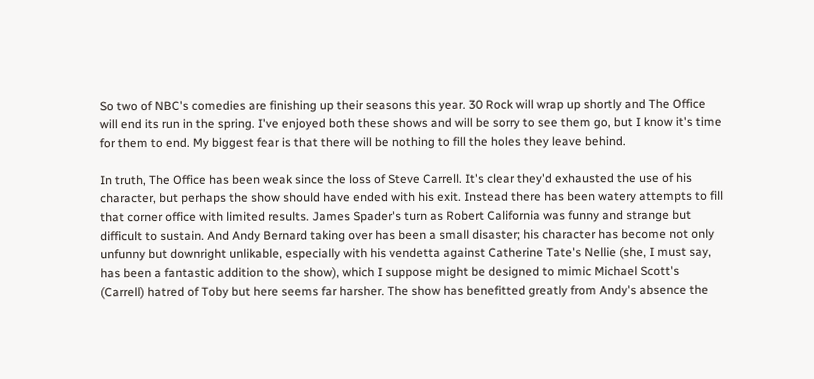So two of NBC's comedies are finishing up their seasons this year. 30 Rock will wrap up shortly and The Office will end its run in the spring. I've enjoyed both these shows and will be sorry to see them go, but I know it's time for them to end. My biggest fear is that there will be nothing to fill the holes they leave behind.

In truth, The Office has been weak since the loss of Steve Carrell. It's clear they'd exhausted the use of his character, but perhaps the show should have ended with his exit. Instead there has been watery attempts to fill that corner office with limited results. James Spader's turn as Robert California was funny and strange but difficult to sustain. And Andy Bernard taking over has been a small disaster; his character has become not only unfunny but downright unlikable, especially with his vendetta against Catherine Tate's Nellie (she, I must say, has been a fantastic addition to the show), which I suppose might be designed to mimic Michael Scott's (Carrell) hatred of Toby but here seems far harsher. The show has benefitted greatly from Andy's absence the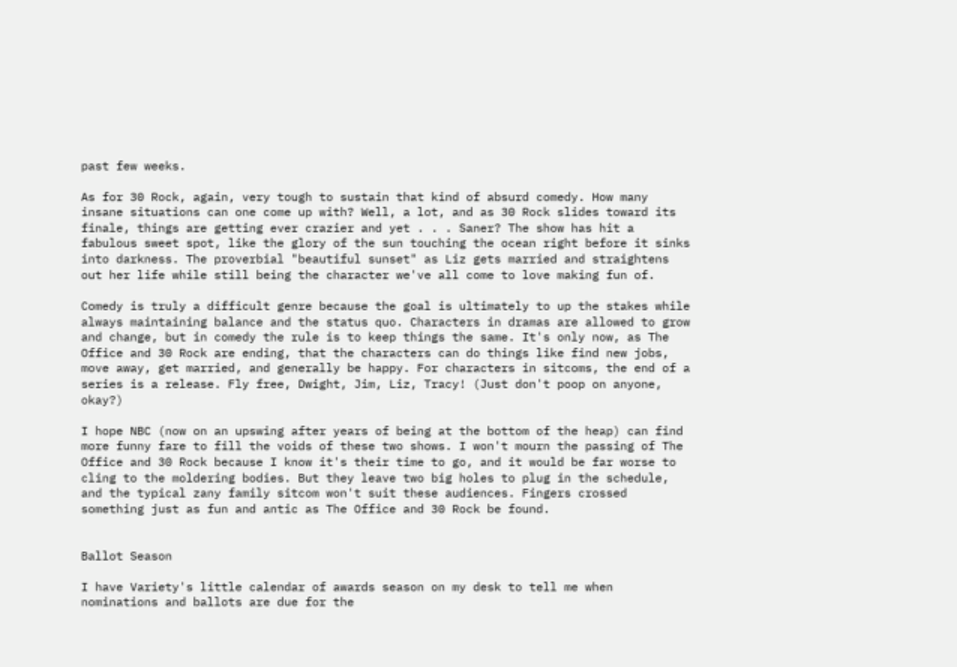past few weeks.

As for 30 Rock, again, very tough to sustain that kind of absurd comedy. How many insane situations can one come up with? Well, a lot, and as 30 Rock slides toward its finale, things are getting ever crazier and yet . . . Saner? The show has hit a fabulous sweet spot, like the glory of the sun touching the ocean right before it sinks into darkness. The proverbial "beautiful sunset" as Liz gets married and straightens out her life while still being the character we've all come to love making fun of.

Comedy is truly a difficult genre because the goal is ultimately to up the stakes while always maintaining balance and the status quo. Characters in dramas are allowed to grow and change, but in comedy the rule is to keep things the same. It's only now, as The Office and 30 Rock are ending, that the characters can do things like find new jobs, move away, get married, and generally be happy. For characters in sitcoms, the end of a series is a release. Fly free, Dwight, Jim, Liz, Tracy! (Just don't poop on anyone, okay?)

I hope NBC (now on an upswing after years of being at the bottom of the heap) can find more funny fare to fill the voids of these two shows. I won't mourn the passing of The Office and 30 Rock because I know it's their time to go, and it would be far worse to cling to the moldering bodies. But they leave two big holes to plug in the schedule, and the typical zany family sitcom won't suit these audiences. Fingers crossed something just as fun and antic as The Office and 30 Rock be found.


Ballot Season

I have Variety's little calendar of awards season on my desk to tell me when nominations and ballots are due for the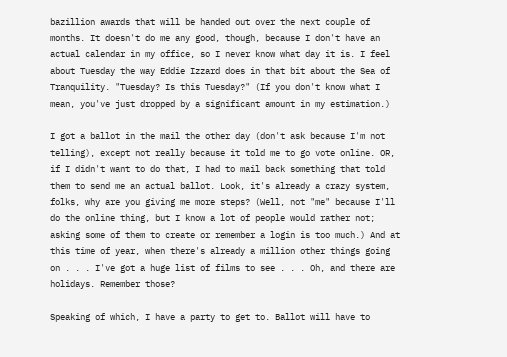bazillion awards that will be handed out over the next couple of months. It doesn't do me any good, though, because I don't have an actual calendar in my office, so I never know what day it is. I feel about Tuesday the way Eddie Izzard does in that bit about the Sea of Tranquility. "Tuesday? Is this Tuesday?" (If you don't know what I mean, you've just dropped by a significant amount in my estimation.)

I got a ballot in the mail the other day (don't ask because I'm not telling), except not really because it told me to go vote online. OR, if I didn't want to do that, I had to mail back something that told them to send me an actual ballot. Look, it's already a crazy system, folks, why are you giving me more steps? (Well, not "me" because I'll do the online thing, but I know a lot of people would rather not; asking some of them to create or remember a login is too much.) And at this time of year, when there's already a million other things going on . . . I've got a huge list of films to see . . . Oh, and there are holidays. Remember those?

Speaking of which, I have a party to get to. Ballot will have to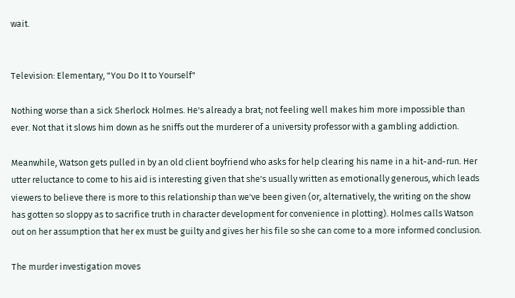wait.


Television: Elementary, "You Do It to Yourself"

Nothing worse than a sick Sherlock Holmes. He's already a brat; not feeling well makes him more impossible than ever. Not that it slows him down as he sniffs out the murderer of a university professor with a gambling addiction.

Meanwhile, Watson gets pulled in by an old client boyfriend who asks for help clearing his name in a hit-and-run. Her utter reluctance to come to his aid is interesting given that she's usually written as emotionally generous, which leads viewers to believe there is more to this relationship than we've been given (or, alternatively, the writing on the show has gotten so sloppy as to sacrifice truth in character development for convenience in plotting). Holmes calls Watson out on her assumption that her ex must be guilty and gives her his file so she can come to a more informed conclusion.

The murder investigation moves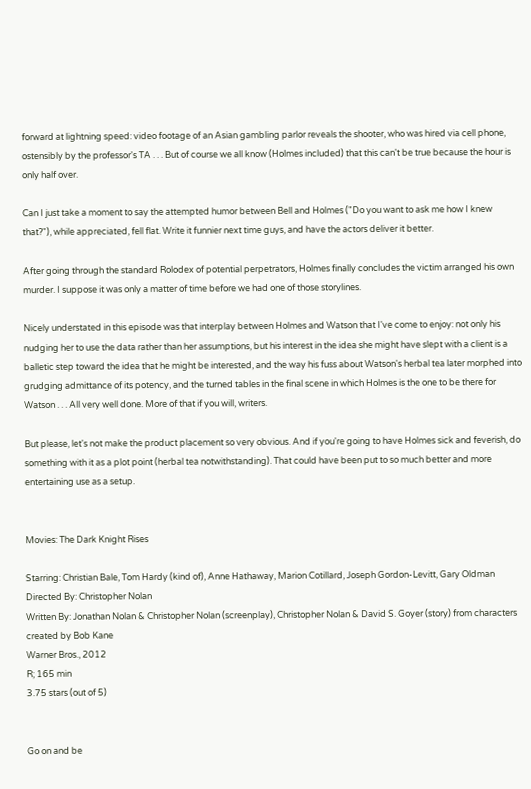forward at lightning speed: video footage of an Asian gambling parlor reveals the shooter, who was hired via cell phone, ostensibly by the professor's TA . . . But of course we all know (Holmes included) that this can't be true because the hour is only half over.

Can I just take a moment to say the attempted humor between Bell and Holmes ("Do you want to ask me how I knew that?"), while appreciated, fell flat. Write it funnier next time guys, and have the actors deliver it better.

After going through the standard Rolodex of potential perpetrators, Holmes finally concludes the victim arranged his own murder. I suppose it was only a matter of time before we had one of those storylines.

Nicely understated in this episode was that interplay between Holmes and Watson that I've come to enjoy: not only his nudging her to use the data rather than her assumptions, but his interest in the idea she might have slept with a client is a balletic step toward the idea that he might be interested, and the way his fuss about Watson's herbal tea later morphed into grudging admittance of its potency, and the turned tables in the final scene in which Holmes is the one to be there for Watson . . . All very well done. More of that if you will, writers.

But please, let's not make the product placement so very obvious. And if you're going to have Holmes sick and feverish, do something with it as a plot point (herbal tea notwithstanding). That could have been put to so much better and more entertaining use as a setup.


Movies: The Dark Knight Rises

Starring: Christian Bale, Tom Hardy (kind of), Anne Hathaway, Marion Cotillard, Joseph Gordon-Levitt, Gary Oldman
Directed By: Christopher Nolan
Written By: Jonathan Nolan & Christopher Nolan (screenplay), Christopher Nolan & David S. Goyer (story) from characters created by Bob Kane
Warner Bros., 2012
R; 165 min
3.75 stars (out of 5)


Go on and be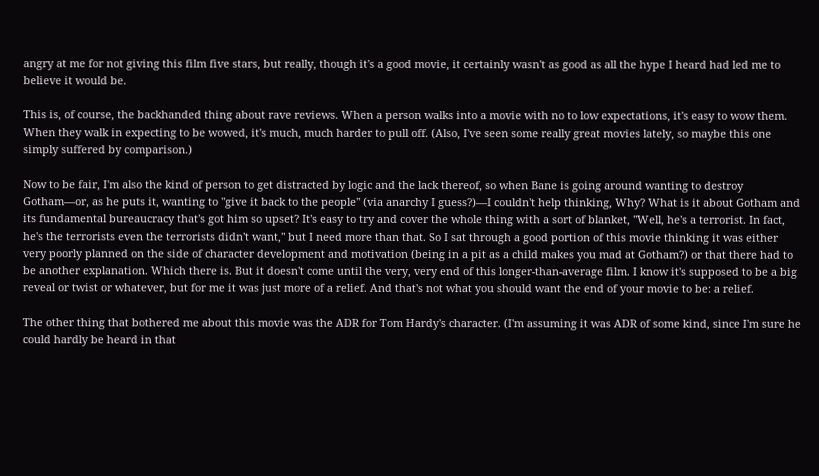angry at me for not giving this film five stars, but really, though it's a good movie, it certainly wasn't as good as all the hype I heard had led me to believe it would be.

This is, of course, the backhanded thing about rave reviews. When a person walks into a movie with no to low expectations, it's easy to wow them. When they walk in expecting to be wowed, it's much, much harder to pull off. (Also, I've seen some really great movies lately, so maybe this one simply suffered by comparison.)

Now to be fair, I'm also the kind of person to get distracted by logic and the lack thereof, so when Bane is going around wanting to destroy Gotham—or, as he puts it, wanting to "give it back to the people" (via anarchy I guess?)—I couldn't help thinking, Why? What is it about Gotham and its fundamental bureaucracy that's got him so upset? It's easy to try and cover the whole thing with a sort of blanket, "Well, he's a terrorist. In fact, he's the terrorists even the terrorists didn't want," but I need more than that. So I sat through a good portion of this movie thinking it was either very poorly planned on the side of character development and motivation (being in a pit as a child makes you mad at Gotham?) or that there had to be another explanation. Which there is. But it doesn't come until the very, very end of this longer-than-average film. I know it's supposed to be a big reveal or twist or whatever, but for me it was just more of a relief. And that's not what you should want the end of your movie to be: a relief.

The other thing that bothered me about this movie was the ADR for Tom Hardy's character. (I'm assuming it was ADR of some kind, since I'm sure he could hardly be heard in that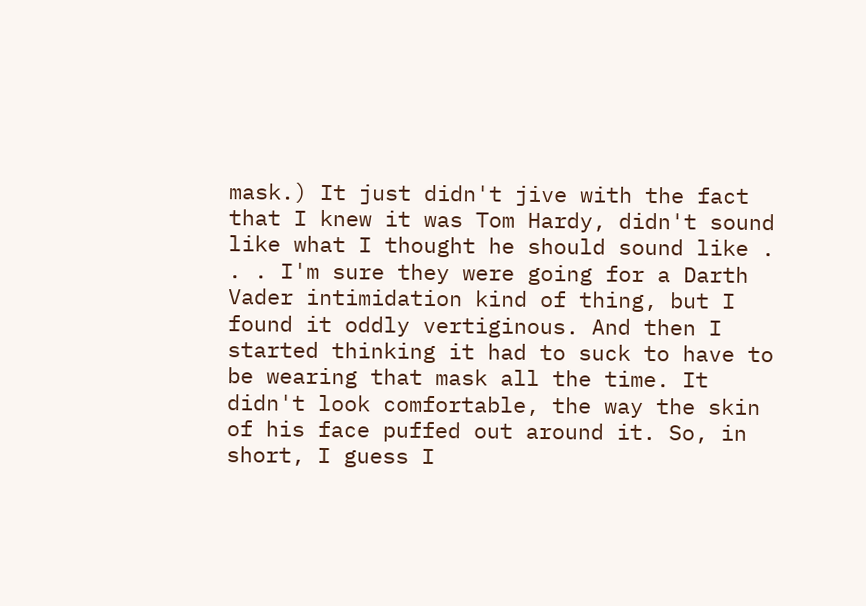mask.) It just didn't jive with the fact that I knew it was Tom Hardy, didn't sound like what I thought he should sound like . . . I'm sure they were going for a Darth Vader intimidation kind of thing, but I found it oddly vertiginous. And then I started thinking it had to suck to have to be wearing that mask all the time. It didn't look comfortable, the way the skin of his face puffed out around it. So, in short, I guess I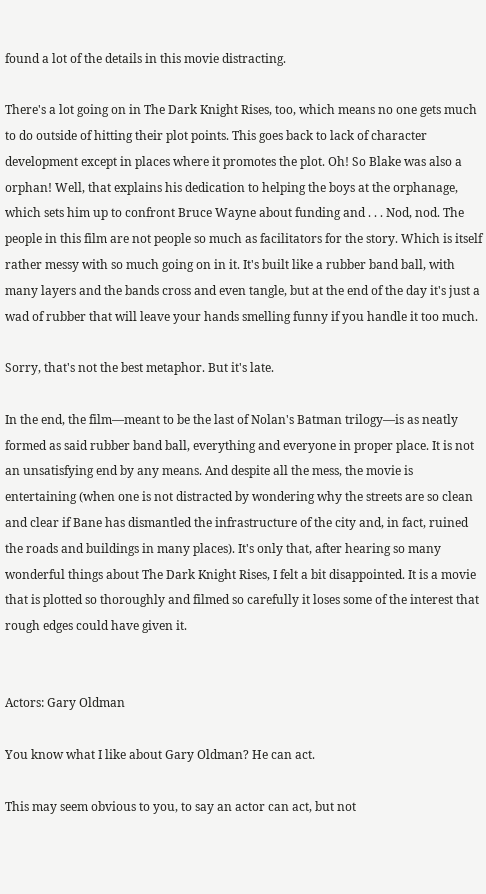found a lot of the details in this movie distracting.

There's a lot going on in The Dark Knight Rises, too, which means no one gets much to do outside of hitting their plot points. This goes back to lack of character development except in places where it promotes the plot. Oh! So Blake was also a orphan! Well, that explains his dedication to helping the boys at the orphanage, which sets him up to confront Bruce Wayne about funding and . . . Nod, nod. The people in this film are not people so much as facilitators for the story. Which is itself rather messy with so much going on in it. It's built like a rubber band ball, with many layers and the bands cross and even tangle, but at the end of the day it's just a wad of rubber that will leave your hands smelling funny if you handle it too much.

Sorry, that's not the best metaphor. But it's late.

In the end, the film—meant to be the last of Nolan's Batman trilogy—is as neatly formed as said rubber band ball, everything and everyone in proper place. It is not an unsatisfying end by any means. And despite all the mess, the movie is entertaining (when one is not distracted by wondering why the streets are so clean and clear if Bane has dismantled the infrastructure of the city and, in fact, ruined the roads and buildings in many places). It's only that, after hearing so many wonderful things about The Dark Knight Rises, I felt a bit disappointed. It is a movie that is plotted so thoroughly and filmed so carefully it loses some of the interest that rough edges could have given it.


Actors: Gary Oldman

You know what I like about Gary Oldman? He can act.

This may seem obvious to you, to say an actor can act, but not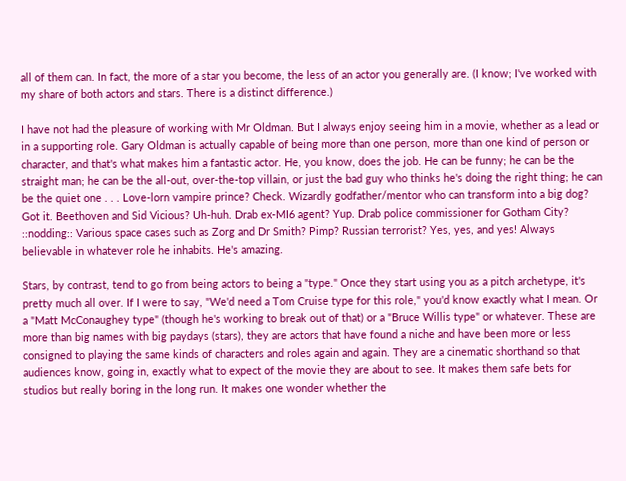all of them can. In fact, the more of a star you become, the less of an actor you generally are. (I know; I've worked with my share of both actors and stars. There is a distinct difference.)

I have not had the pleasure of working with Mr Oldman. But I always enjoy seeing him in a movie, whether as a lead or in a supporting role. Gary Oldman is actually capable of being more than one person, more than one kind of person or character, and that's what makes him a fantastic actor. He, you know, does the job. He can be funny; he can be the straight man; he can be the all-out, over-the-top villain, or just the bad guy who thinks he's doing the right thing; he can be the quiet one . . . Love-lorn vampire prince? Check. Wizardly godfather/mentor who can transform into a big dog? Got it. Beethoven and Sid Vicious? Uh-huh. Drab ex-MI6 agent? Yup. Drab police commissioner for Gotham City? ::nodding:: Various space cases such as Zorg and Dr Smith? Pimp? Russian terrorist? Yes, yes, and yes! Always believable in whatever role he inhabits. He's amazing.

Stars, by contrast, tend to go from being actors to being a "type." Once they start using you as a pitch archetype, it's pretty much all over. If I were to say, "We'd need a Tom Cruise type for this role," you'd know exactly what I mean. Or a "Matt McConaughey type" (though he's working to break out of that) or a "Bruce Willis type" or whatever. These are more than big names with big paydays (stars), they are actors that have found a niche and have been more or less consigned to playing the same kinds of characters and roles again and again. They are a cinematic shorthand so that audiences know, going in, exactly what to expect of the movie they are about to see. It makes them safe bets for studios but really boring in the long run. It makes one wonder whether the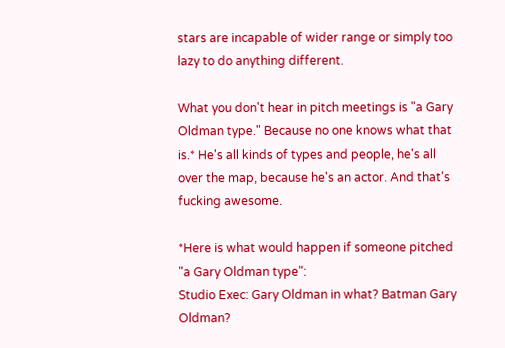stars are incapable of wider range or simply too lazy to do anything different.

What you don't hear in pitch meetings is "a Gary Oldman type." Because no one knows what that is.* He's all kinds of types and people, he's all over the map, because he's an actor. And that's fucking awesome.

*Here is what would happen if someone pitched "a Gary Oldman type":
Studio Exec: Gary Oldman in what? Batman Gary Oldman?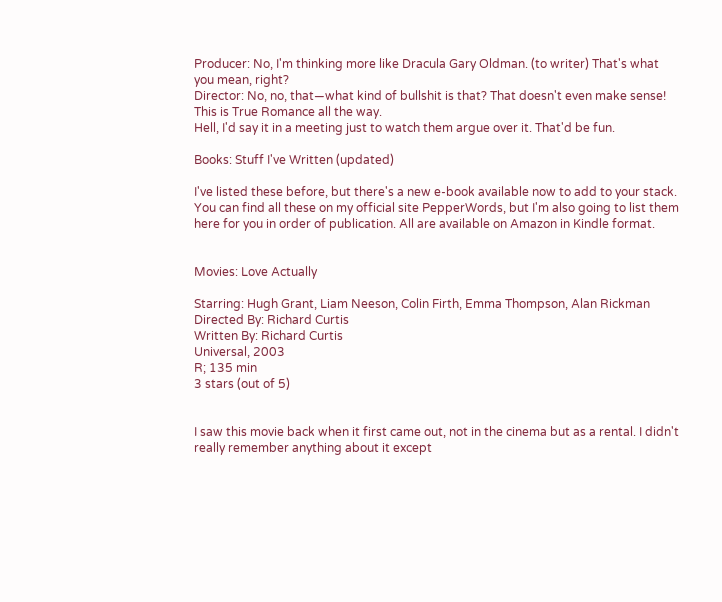Producer: No, I'm thinking more like Dracula Gary Oldman. (to writer) That's what you mean, right?
Director: No, no, that—what kind of bullshit is that? That doesn't even make sense! This is True Romance all the way.
Hell, I'd say it in a meeting just to watch them argue over it. That'd be fun.

Books: Stuff I've Written (updated)

I've listed these before, but there's a new e-book available now to add to your stack. You can find all these on my official site PepperWords, but I'm also going to list them here for you in order of publication. All are available on Amazon in Kindle format.


Movies: Love Actually

Starring: Hugh Grant, Liam Neeson, Colin Firth, Emma Thompson, Alan Rickman
Directed By: Richard Curtis
Written By: Richard Curtis
Universal, 2003
R; 135 min
3 stars (out of 5)


I saw this movie back when it first came out, not in the cinema but as a rental. I didn't really remember anything about it except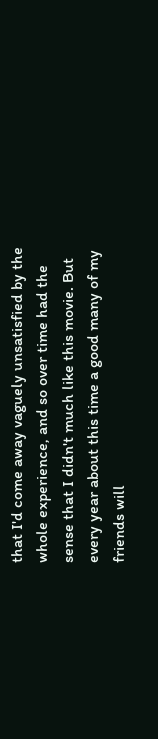that I'd come away vaguely unsatisfied by the whole experience, and so over time had the sense that I didn't much like this movie. But every year about this time a good many of my friends will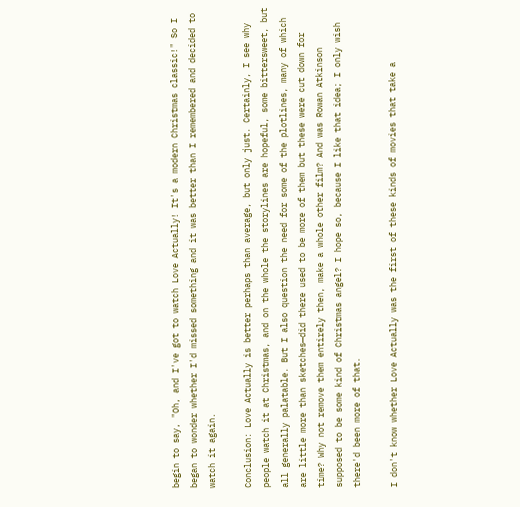begin to say, "Oh, and I've got to watch Love Actually! It's a modern Christmas classic!" So I began to wonder whether I'd missed something and it was better than I remembered and decided to watch it again.

Conclusion: Love Actually is better perhaps than average, but only just. Certainly, I see why people watch it at Christmas, and on the whole the storylines are hopeful, some bittersweet, but all generally palatable. But I also question the need for some of the plotlines, many of which are little more than sketches—did there used to be more of them but these were cut down for time? Why not remove them entirely then, make a whole other film? And was Rowan Atkinson supposed to be some kind of Christmas angel? I hope so, because I like that idea; I only wish there'd been more of that.

I don't know whether Love Actually was the first of these kinds of movies that take a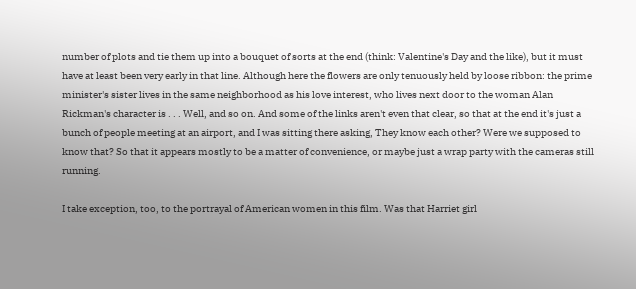number of plots and tie them up into a bouquet of sorts at the end (think: Valentine's Day and the like), but it must have at least been very early in that line. Although here the flowers are only tenuously held by loose ribbon: the prime minister's sister lives in the same neighborhood as his love interest, who lives next door to the woman Alan Rickman's character is . . . Well, and so on. And some of the links aren't even that clear, so that at the end it's just a bunch of people meeting at an airport, and I was sitting there asking, They know each other? Were we supposed to know that? So that it appears mostly to be a matter of convenience, or maybe just a wrap party with the cameras still running.

I take exception, too, to the portrayal of American women in this film. Was that Harriet girl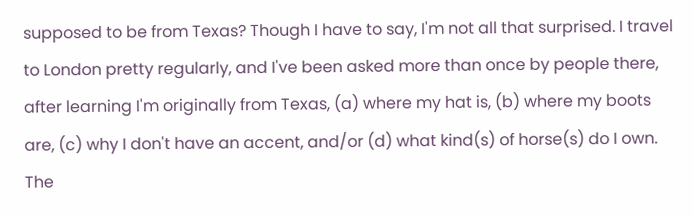supposed to be from Texas? Though I have to say, I'm not all that surprised. I travel to London pretty regularly, and I've been asked more than once by people there, after learning I'm originally from Texas, (a) where my hat is, (b) where my boots are, (c) why I don't have an accent, and/or (d) what kind(s) of horse(s) do I own. The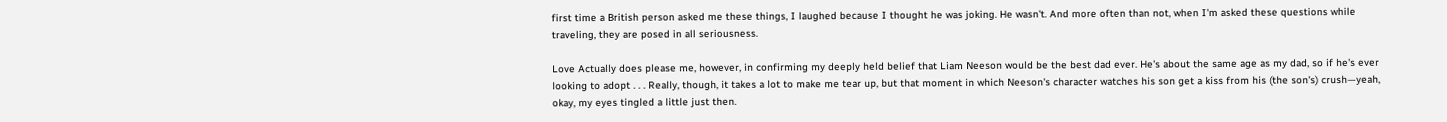first time a British person asked me these things, I laughed because I thought he was joking. He wasn't. And more often than not, when I'm asked these questions while traveling, they are posed in all seriousness.

Love Actually does please me, however, in confirming my deeply held belief that Liam Neeson would be the best dad ever. He's about the same age as my dad, so if he's ever looking to adopt . . . Really, though, it takes a lot to make me tear up, but that moment in which Neeson's character watches his son get a kiss from his (the son's) crush—yeah, okay, my eyes tingled a little just then.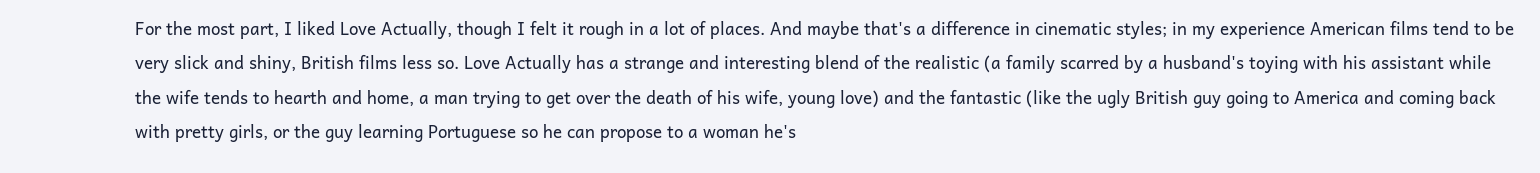For the most part, I liked Love Actually, though I felt it rough in a lot of places. And maybe that's a difference in cinematic styles; in my experience American films tend to be very slick and shiny, British films less so. Love Actually has a strange and interesting blend of the realistic (a family scarred by a husband's toying with his assistant while the wife tends to hearth and home, a man trying to get over the death of his wife, young love) and the fantastic (like the ugly British guy going to America and coming back with pretty girls, or the guy learning Portuguese so he can propose to a woman he's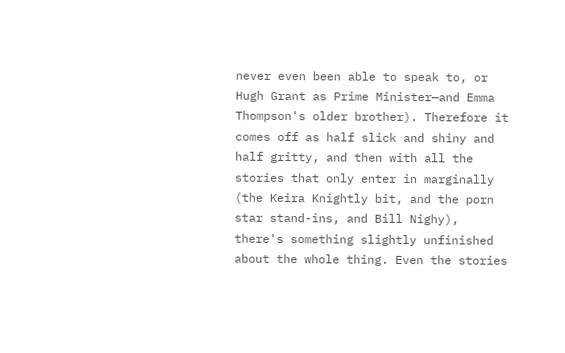never even been able to speak to, or Hugh Grant as Prime Minister—and Emma Thompson's older brother). Therefore it comes off as half slick and shiny and half gritty, and then with all the stories that only enter in marginally (the Keira Knightly bit, and the porn star stand-ins, and Bill Nighy), there's something slightly unfinished about the whole thing. Even the stories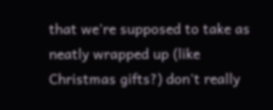that we're supposed to take as neatly wrapped up (like Christmas gifts?) don't really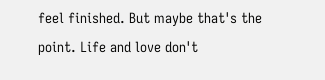feel finished. But maybe that's the point. Life and love don't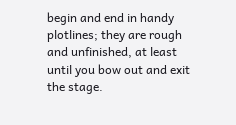begin and end in handy plotlines; they are rough and unfinished, at least until you bow out and exit the stage.